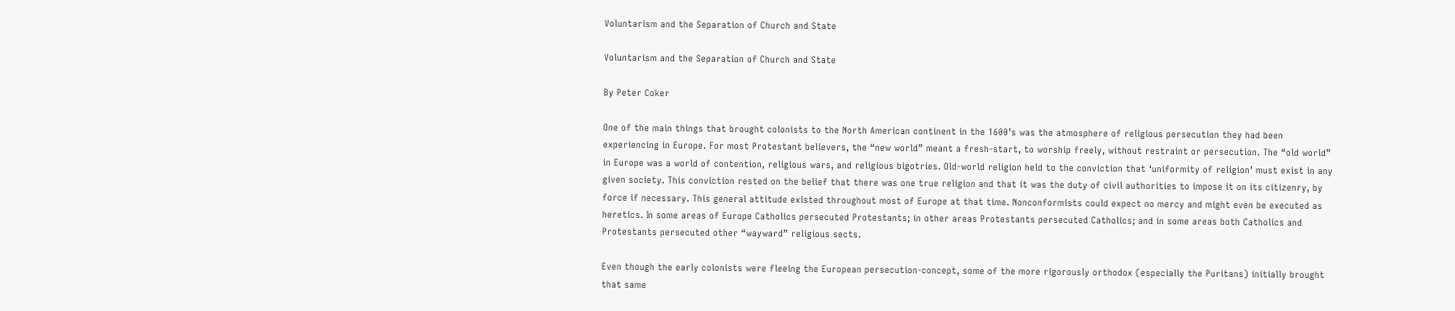Voluntarism and the Separation of Church and State

Voluntarism and the Separation of Church and State

By Peter Coker

One of the main things that brought colonists to the North American continent in the 1600’s was the atmosphere of religious persecution they had been experiencing in Europe. For most Protestant believers, the “new world” meant a fresh-start, to worship freely, without restraint or persecution. The “old world” in Europe was a world of contention, religious wars, and religious bigotries. Old-world religion held to the conviction that ‘uniformity of religion’ must exist in any given society. This conviction rested on the belief that there was one true religion and that it was the duty of civil authorities to impose it on its citizenry, by force if necessary. This general attitude existed throughout most of Europe at that time. Nonconformists could expect no mercy and might even be executed as heretics. In some areas of Europe Catholics persecuted Protestants; in other areas Protestants persecuted Catholics; and in some areas both Catholics and Protestants persecuted other “wayward” religious sects.

Even though the early colonists were fleeing the European persecution-concept, some of the more rigorously orthodox (especially the Puritans) initially brought that same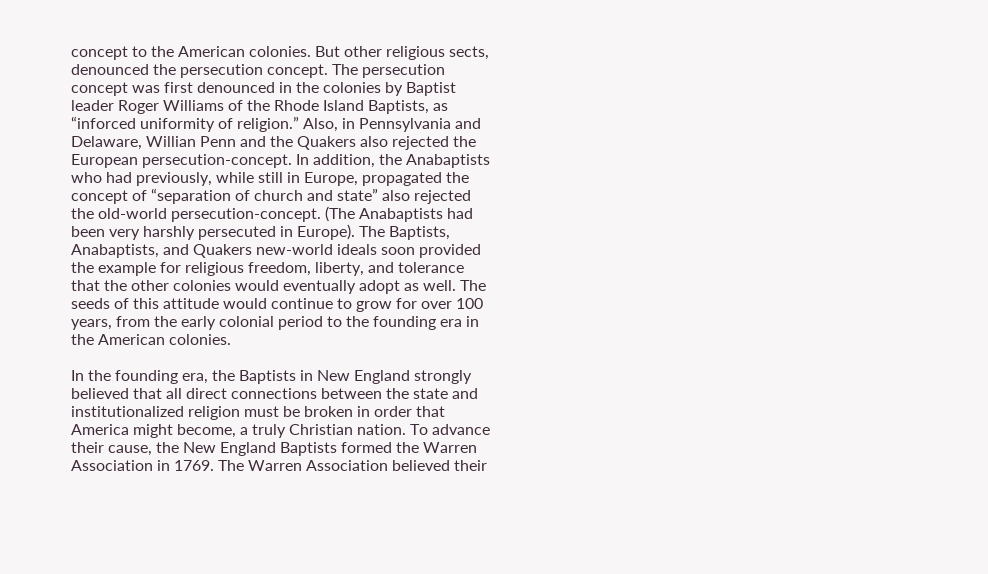concept to the American colonies. But other religious sects, denounced the persecution concept. The persecution concept was first denounced in the colonies by Baptist leader Roger Williams of the Rhode Island Baptists, as “inforced uniformity of religion.” Also, in Pennsylvania and Delaware, Willian Penn and the Quakers also rejected the European persecution-concept. In addition, the Anabaptists who had previously, while still in Europe, propagated the concept of “separation of church and state” also rejected the old-world persecution-concept. (The Anabaptists had been very harshly persecuted in Europe). The Baptists, Anabaptists, and Quakers new-world ideals soon provided the example for religious freedom, liberty, and tolerance that the other colonies would eventually adopt as well. The seeds of this attitude would continue to grow for over 100 years, from the early colonial period to the founding era in the American colonies.

In the founding era, the Baptists in New England strongly believed that all direct connections between the state and institutionalized religion must be broken in order that America might become, a truly Christian nation. To advance their cause, the New England Baptists formed the Warren Association in 1769. The Warren Association believed their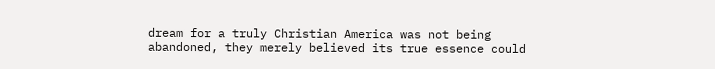dream for a truly Christian America was not being abandoned, they merely believed its true essence could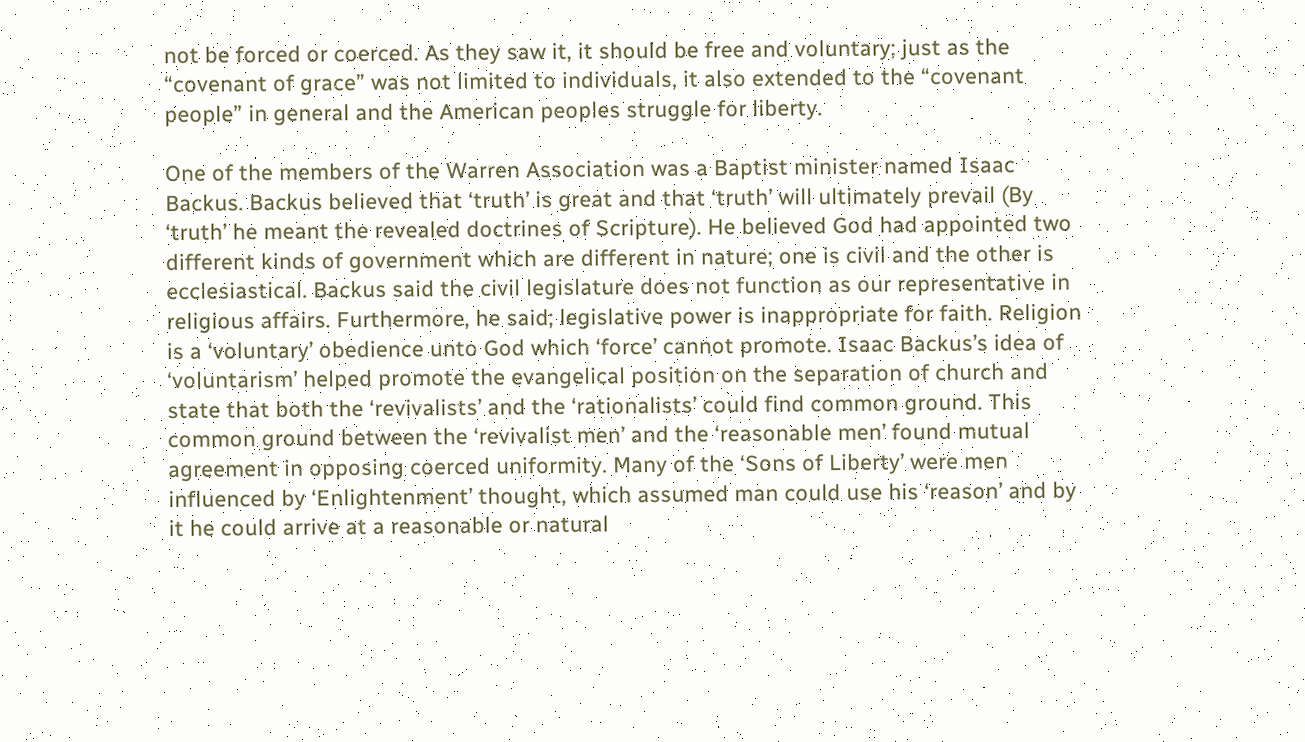not be forced or coerced. As they saw it, it should be free and voluntary; just as the “covenant of grace” was not limited to individuals, it also extended to the “covenant people” in general and the American peoples struggle for liberty.

One of the members of the Warren Association was a Baptist minister named Isaac Backus. Backus believed that ‘truth’ is great and that ‘truth’ will ultimately prevail (By ‘truth’ he meant the revealed doctrines of Scripture). He believed God had appointed two different kinds of government which are different in nature; one is civil and the other is ecclesiastical. Backus said the civil legislature does not function as our representative in religious affairs. Furthermore, he said; legislative power is inappropriate for faith. Religion is a ‘voluntary’ obedience unto God which ‘force’ cannot promote. Isaac Backus’s idea of ‘voluntarism’ helped promote the evangelical position on the separation of church and state that both the ‘revivalists’ and the ‘rationalists’ could find common ground. This common ground between the ‘revivalist men’ and the ‘reasonable men’ found mutual agreement in opposing coerced uniformity. Many of the ‘Sons of Liberty’ were men influenced by ‘Enlightenment’ thought, which assumed man could use his ‘reason’ and by it he could arrive at a reasonable or natural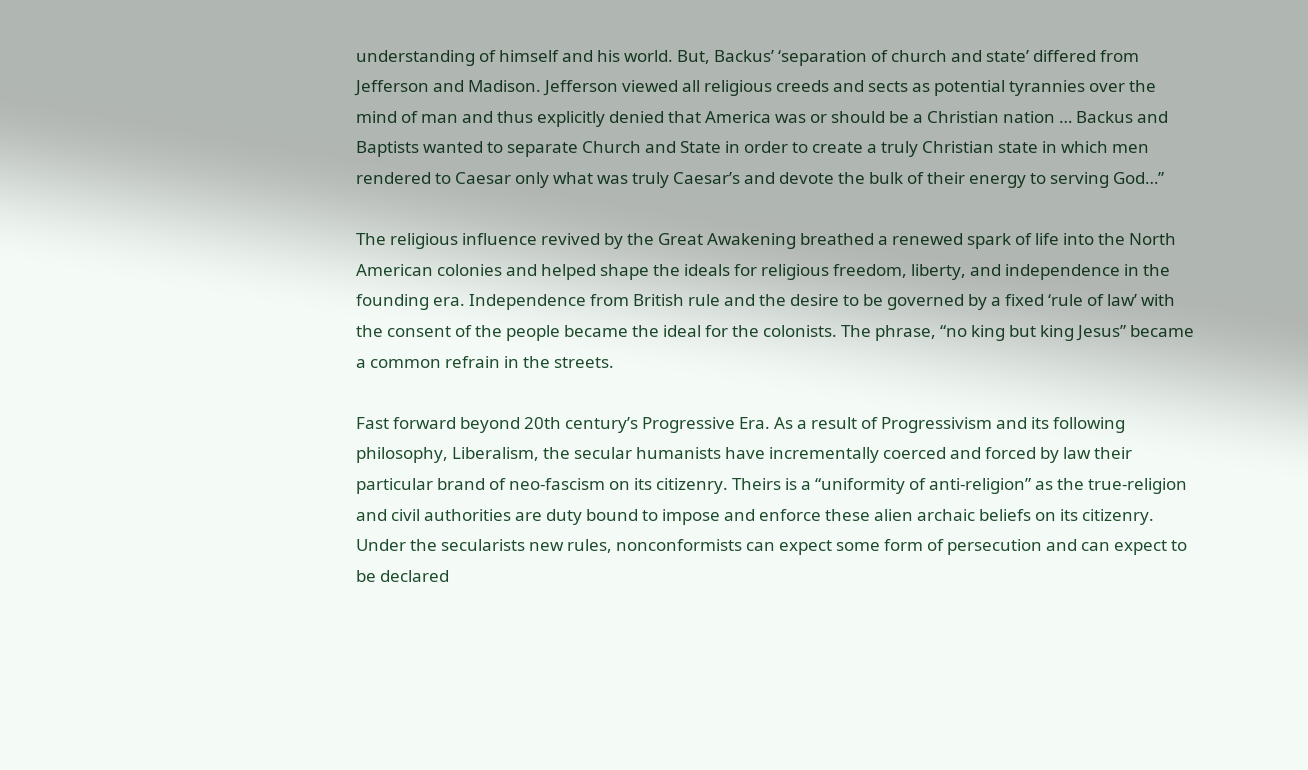understanding of himself and his world. But, Backus’ ‘separation of church and state’ differed from Jefferson and Madison. Jefferson viewed all religious creeds and sects as potential tyrannies over the mind of man and thus explicitly denied that America was or should be a Christian nation … Backus and Baptists wanted to separate Church and State in order to create a truly Christian state in which men rendered to Caesar only what was truly Caesar’s and devote the bulk of their energy to serving God…”

The religious influence revived by the Great Awakening breathed a renewed spark of life into the North American colonies and helped shape the ideals for religious freedom, liberty, and independence in the founding era. Independence from British rule and the desire to be governed by a fixed ‘rule of law’ with the consent of the people became the ideal for the colonists. The phrase, “no king but king Jesus” became a common refrain in the streets.

Fast forward beyond 20th century’s Progressive Era. As a result of Progressivism and its following philosophy, Liberalism, the secular humanists have incrementally coerced and forced by law their particular brand of neo-fascism on its citizenry. Theirs is a “uniformity of anti-religion” as the true-religion and civil authorities are duty bound to impose and enforce these alien archaic beliefs on its citizenry. Under the secularists new rules, nonconformists can expect some form of persecution and can expect to be declared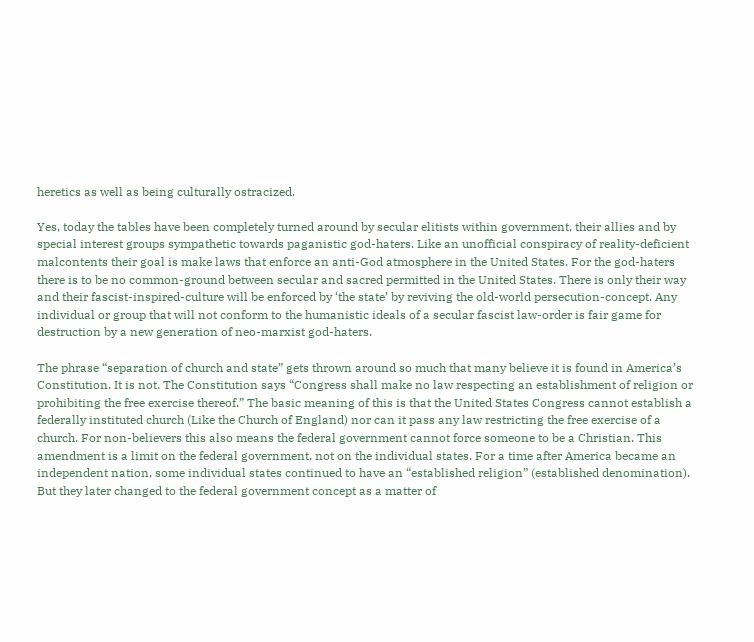heretics as well as being culturally ostracized.

Yes, today the tables have been completely turned around by secular elitists within government, their allies and by special interest groups sympathetic towards paganistic god-haters. Like an unofficial conspiracy of reality-deficient malcontents their goal is make laws that enforce an anti-God atmosphere in the United States. For the god-haters there is to be no common-ground between secular and sacred permitted in the United States. There is only their way and their fascist-inspired-culture will be enforced by ‘the state’ by reviving the old-world persecution-concept. Any individual or group that will not conform to the humanistic ideals of a secular fascist law-order is fair game for destruction by a new generation of neo-marxist god-haters.

The phrase “separation of church and state” gets thrown around so much that many believe it is found in America’s Constitution. It is not. The Constitution says “Congress shall make no law respecting an establishment of religion or prohibiting the free exercise thereof.” The basic meaning of this is that the United States Congress cannot establish a federally instituted church (Like the Church of England) nor can it pass any law restricting the free exercise of a church. For non-believers this also means the federal government cannot force someone to be a Christian. This amendment is a limit on the federal government, not on the individual states. For a time after America became an independent nation, some individual states continued to have an “established religion” (established denomination). But they later changed to the federal government concept as a matter of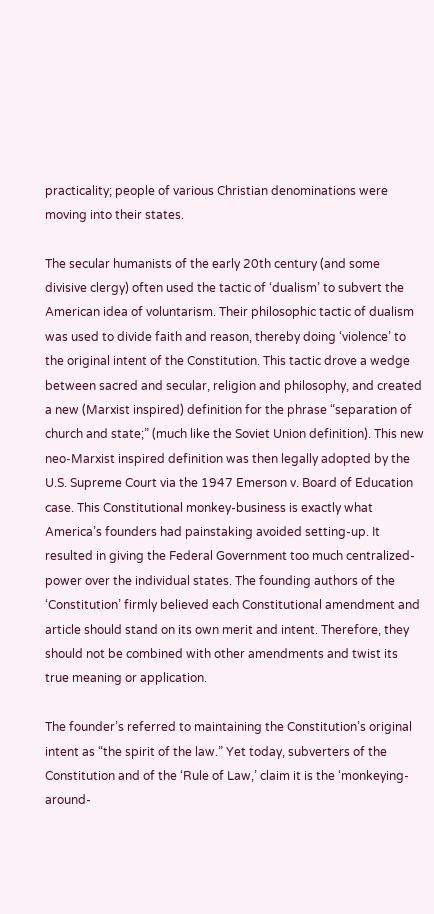practicality; people of various Christian denominations were moving into their states.

The secular humanists of the early 20th century (and some divisive clergy) often used the tactic of ‘dualism’ to subvert the American idea of voluntarism. Their philosophic tactic of dualism was used to divide faith and reason, thereby doing ‘violence’ to the original intent of the Constitution. This tactic drove a wedge between sacred and secular, religion and philosophy, and created a new (Marxist inspired) definition for the phrase “separation of church and state;” (much like the Soviet Union definition). This new neo-Marxist inspired definition was then legally adopted by the U.S. Supreme Court via the 1947 Emerson v. Board of Education case. This Constitutional monkey-business is exactly what America’s founders had painstaking avoided setting-up. It resulted in giving the Federal Government too much centralized-power over the individual states. The founding authors of the ‘Constitution’ firmly believed each Constitutional amendment and article should stand on its own merit and intent. Therefore, they should not be combined with other amendments and twist its true meaning or application.

The founder’s referred to maintaining the Constitution’s original intent as “the spirit of the law.” Yet today, subverters of the Constitution and of the ‘Rule of Law,’ claim it is the ‘monkeying-around-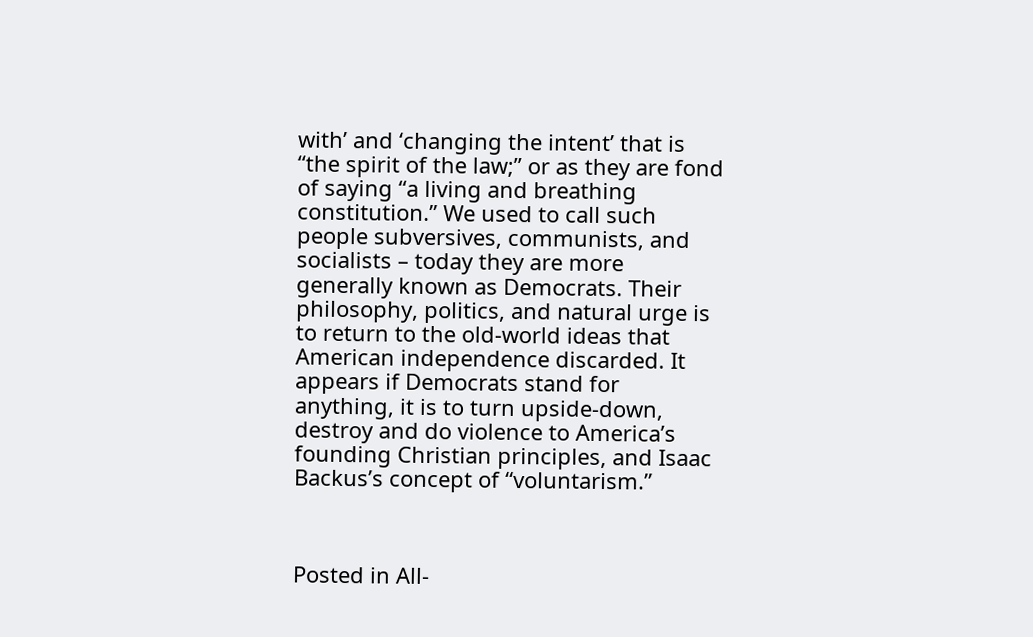with’ and ‘changing the intent’ that is “the spirit of the law;” or as they are fond of saying “a living and breathing constitution.” We used to call such people subversives, communists, and socialists – today they are more generally known as Democrats. Their philosophy, politics, and natural urge is to return to the old-world ideas that American independence discarded. It appears if Democrats stand for anything, it is to turn upside-down, destroy and do violence to America’s founding Christian principles, and Isaac Backus’s concept of “voluntarism.”



Posted in All-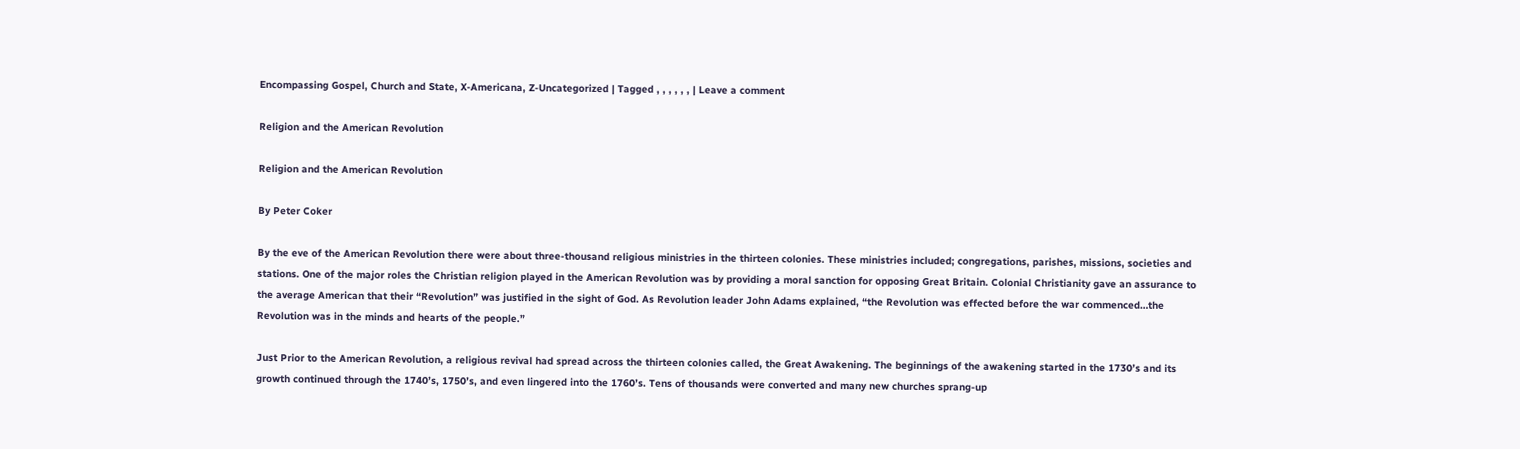Encompassing Gospel, Church and State, X-Americana, Z-Uncategorized | Tagged , , , , , , | Leave a comment

Religion and the American Revolution

Religion and the American Revolution

By Peter Coker

By the eve of the American Revolution there were about three-thousand religious ministries in the thirteen colonies. These ministries included; congregations, parishes, missions, societies and stations. One of the major roles the Christian religion played in the American Revolution was by providing a moral sanction for opposing Great Britain. Colonial Christianity gave an assurance to the average American that their “Revolution” was justified in the sight of God. As Revolution leader John Adams explained, “the Revolution was effected before the war commenced…the Revolution was in the minds and hearts of the people.”

Just Prior to the American Revolution, a religious revival had spread across the thirteen colonies called, the Great Awakening. The beginnings of the awakening started in the 1730’s and its growth continued through the 1740’s, 1750’s, and even lingered into the 1760’s. Tens of thousands were converted and many new churches sprang-up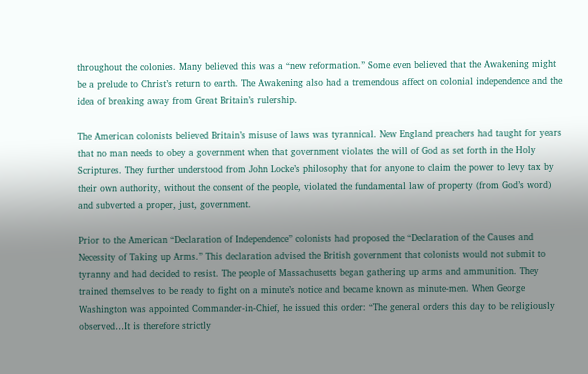throughout the colonies. Many believed this was a “new reformation.” Some even believed that the Awakening might be a prelude to Christ’s return to earth. The Awakening also had a tremendous affect on colonial independence and the idea of breaking away from Great Britain’s rulership.

The American colonists believed Britain’s misuse of laws was tyrannical. New England preachers had taught for years that no man needs to obey a government when that government violates the will of God as set forth in the Holy Scriptures. They further understood from John Locke’s philosophy that for anyone to claim the power to levy tax by their own authority, without the consent of the people, violated the fundamental law of property (from God’s word) and subverted a proper, just, government.

Prior to the American “Declaration of Independence” colonists had proposed the “Declaration of the Causes and Necessity of Taking up Arms.” This declaration advised the British government that colonists would not submit to tyranny and had decided to resist. The people of Massachusetts began gathering up arms and ammunition. They trained themselves to be ready to fight on a minute’s notice and became known as minute-men. When George Washington was appointed Commander-in-Chief, he issued this order: “The general orders this day to be religiously observed…It is therefore strictly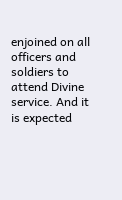enjoined on all officers and soldiers to attend Divine service. And it is expected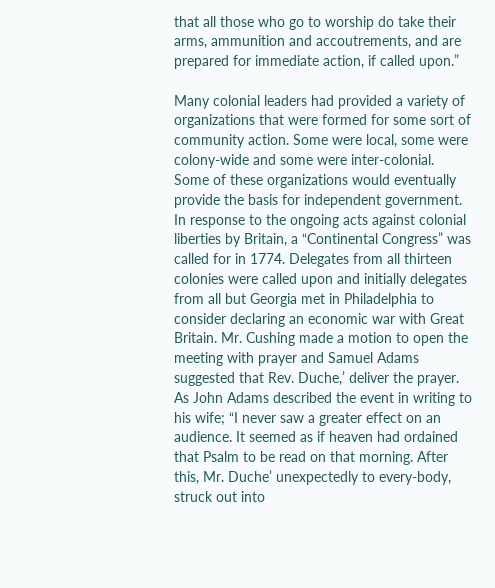that all those who go to worship do take their arms, ammunition and accoutrements, and are prepared for immediate action, if called upon.”

Many colonial leaders had provided a variety of organizations that were formed for some sort of community action. Some were local, some were colony-wide and some were inter-colonial. Some of these organizations would eventually provide the basis for independent government. In response to the ongoing acts against colonial liberties by Britain, a “Continental Congress” was called for in 1774. Delegates from all thirteen colonies were called upon and initially delegates from all but Georgia met in Philadelphia to consider declaring an economic war with Great Britain. Mr. Cushing made a motion to open the meeting with prayer and Samuel Adams suggested that Rev. Duche,’ deliver the prayer. As John Adams described the event in writing to his wife; “I never saw a greater effect on an audience. It seemed as if heaven had ordained that Psalm to be read on that morning. After this, Mr. Duche’ unexpectedly to every-body, struck out into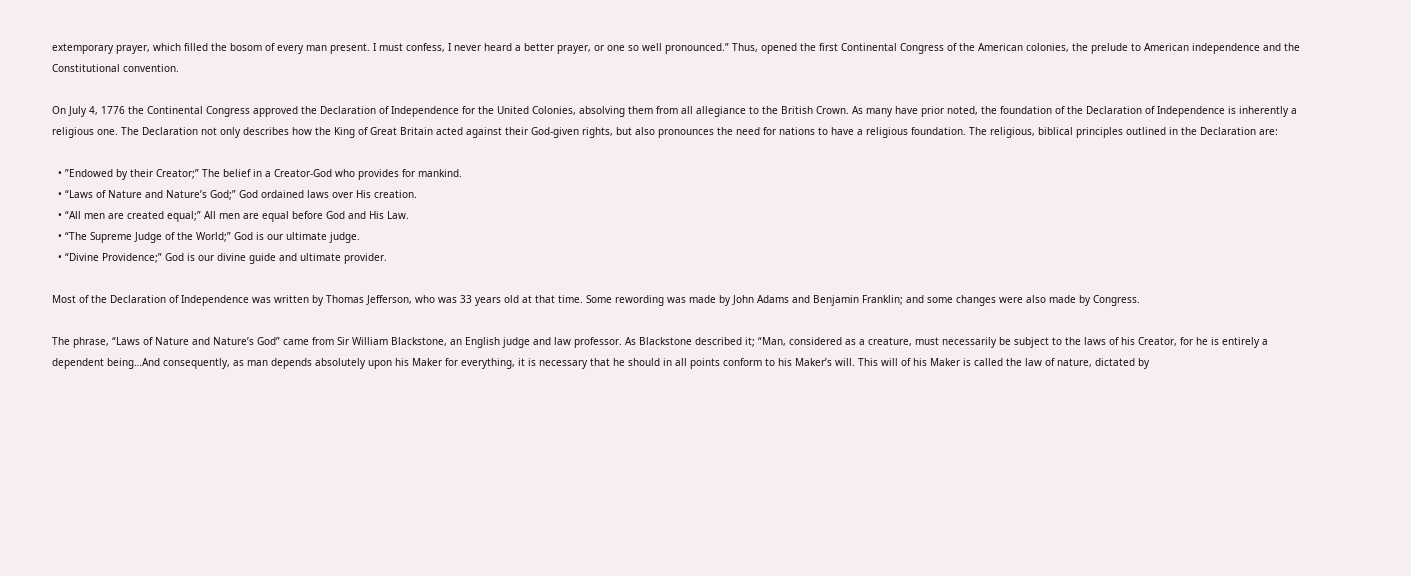extemporary prayer, which filled the bosom of every man present. I must confess, I never heard a better prayer, or one so well pronounced.” Thus, opened the first Continental Congress of the American colonies, the prelude to American independence and the Constitutional convention.

On July 4, 1776 the Continental Congress approved the Declaration of Independence for the United Colonies, absolving them from all allegiance to the British Crown. As many have prior noted, the foundation of the Declaration of Independence is inherently a religious one. The Declaration not only describes how the King of Great Britain acted against their God-given rights, but also pronounces the need for nations to have a religious foundation. The religious, biblical principles outlined in the Declaration are:

  • ”Endowed by their Creator;” The belief in a Creator-God who provides for mankind.
  • “Laws of Nature and Nature’s God;” God ordained laws over His creation.
  • “All men are created equal;” All men are equal before God and His Law.
  • “The Supreme Judge of the World;” God is our ultimate judge.
  • “Divine Providence;” God is our divine guide and ultimate provider.

Most of the Declaration of Independence was written by Thomas Jefferson, who was 33 years old at that time. Some rewording was made by John Adams and Benjamin Franklin; and some changes were also made by Congress.

The phrase, “Laws of Nature and Nature’s God” came from Sir William Blackstone, an English judge and law professor. As Blackstone described it; “Man, considered as a creature, must necessarily be subject to the laws of his Creator, for he is entirely a dependent being…And consequently, as man depends absolutely upon his Maker for everything, it is necessary that he should in all points conform to his Maker’s will. This will of his Maker is called the law of nature, dictated by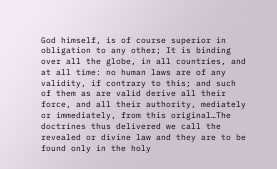God himself, is of course superior in obligation to any other; It is binding over all the globe, in all countries, and at all time: no human laws are of any validity, if contrary to this; and such of them as are valid derive all their force, and all their authority, mediately or immediately, from this original…The doctrines thus delivered we call the revealed or divine law and they are to be found only in the holy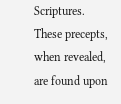Scriptures. These precepts, when revealed, are found upon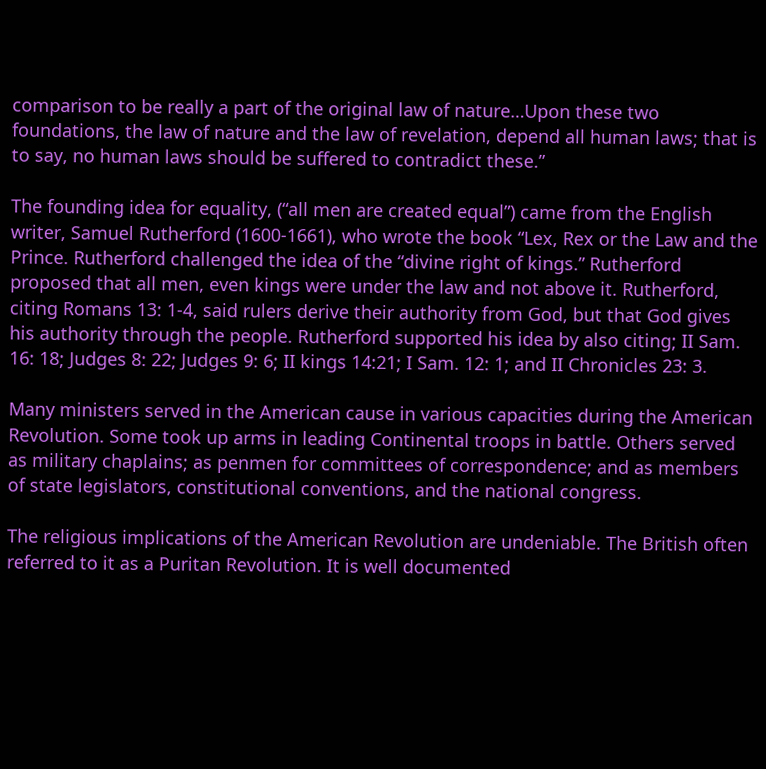comparison to be really a part of the original law of nature…Upon these two foundations, the law of nature and the law of revelation, depend all human laws; that is to say, no human laws should be suffered to contradict these.”

The founding idea for equality, (“all men are created equal”) came from the English writer, Samuel Rutherford (1600-1661), who wrote the book “Lex, Rex or the Law and the Prince. Rutherford challenged the idea of the “divine right of kings.” Rutherford proposed that all men, even kings were under the law and not above it. Rutherford, citing Romans 13: 1-4, said rulers derive their authority from God, but that God gives his authority through the people. Rutherford supported his idea by also citing; II Sam. 16: 18; Judges 8: 22; Judges 9: 6; II kings 14:21; I Sam. 12: 1; and II Chronicles 23: 3.

Many ministers served in the American cause in various capacities during the American Revolution. Some took up arms in leading Continental troops in battle. Others served as military chaplains; as penmen for committees of correspondence; and as members of state legislators, constitutional conventions, and the national congress.

The religious implications of the American Revolution are undeniable. The British often referred to it as a Puritan Revolution. It is well documented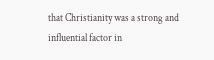that Christianity was a strong and influential factor in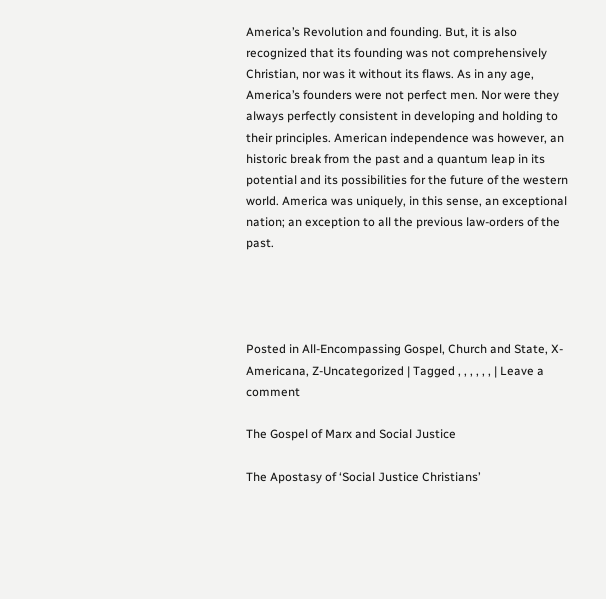America’s Revolution and founding. But, it is also recognized that its founding was not comprehensively Christian, nor was it without its flaws. As in any age, America’s founders were not perfect men. Nor were they always perfectly consistent in developing and holding to their principles. American independence was however, an historic break from the past and a quantum leap in its potential and its possibilities for the future of the western world. America was uniquely, in this sense, an exceptional nation; an exception to all the previous law-orders of the past.




Posted in All-Encompassing Gospel, Church and State, X-Americana, Z-Uncategorized | Tagged , , , , , , | Leave a comment

The Gospel of Marx and Social Justice

The Apostasy of ‘Social Justice Christians’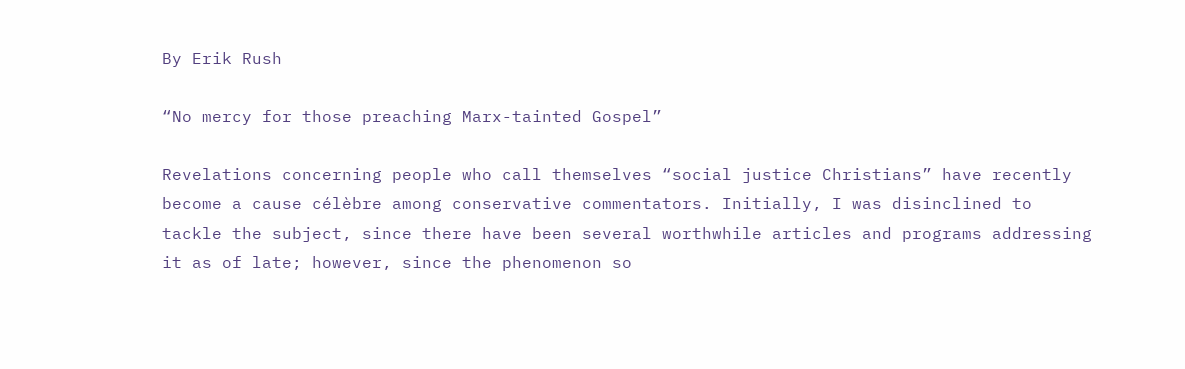By Erik Rush

“No mercy for those preaching Marx-tainted Gospel”

Revelations concerning people who call themselves “social justice Christians” have recently become a cause célèbre among conservative commentators. Initially, I was disinclined to tackle the subject, since there have been several worthwhile articles and programs addressing it as of late; however, since the phenomenon so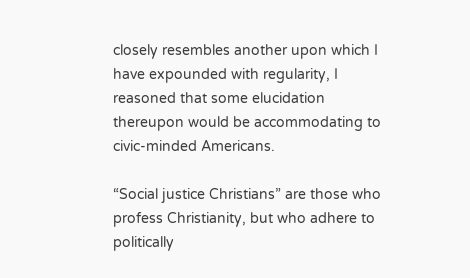closely resembles another upon which I have expounded with regularity, I reasoned that some elucidation thereupon would be accommodating to civic-minded Americans.

“Social justice Christians” are those who profess Christianity, but who adhere to politically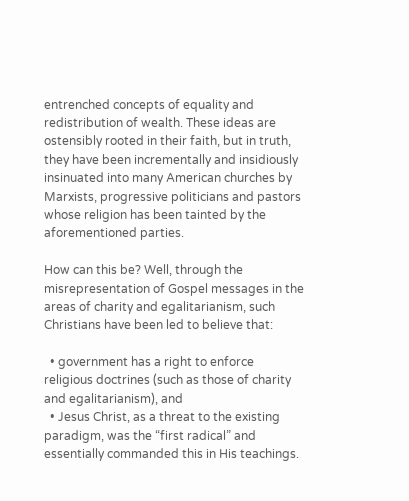entrenched concepts of equality and redistribution of wealth. These ideas are ostensibly rooted in their faith, but in truth, they have been incrementally and insidiously insinuated into many American churches by Marxists, progressive politicians and pastors whose religion has been tainted by the aforementioned parties.

How can this be? Well, through the misrepresentation of Gospel messages in the areas of charity and egalitarianism, such Christians have been led to believe that:

  • government has a right to enforce religious doctrines (such as those of charity and egalitarianism), and
  • Jesus Christ, as a threat to the existing paradigm, was the “first radical” and essentially commanded this in His teachings.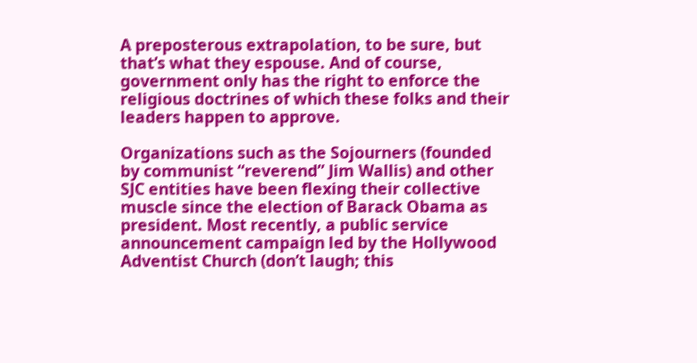A preposterous extrapolation, to be sure, but that’s what they espouse. And of course, government only has the right to enforce the religious doctrines of which these folks and their leaders happen to approve.

Organizations such as the Sojourners (founded by communist “reverend” Jim Wallis) and other SJC entities have been flexing their collective muscle since the election of Barack Obama as president. Most recently, a public service announcement campaign led by the Hollywood Adventist Church (don’t laugh; this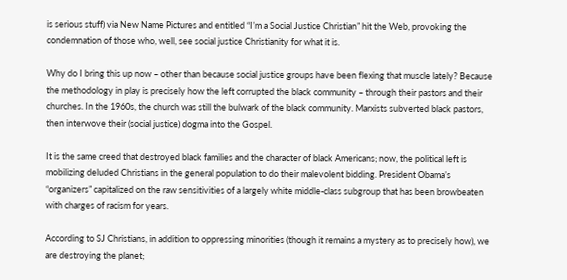is serious stuff) via New Name Pictures and entitled “I’m a Social Justice Christian” hit the Web, provoking the condemnation of those who, well, see social justice Christianity for what it is.

Why do I bring this up now – other than because social justice groups have been flexing that muscle lately? Because the methodology in play is precisely how the left corrupted the black community – through their pastors and their churches. In the 1960s, the church was still the bulwark of the black community. Marxists subverted black pastors, then interwove their (social justice) dogma into the Gospel.

It is the same creed that destroyed black families and the character of black Americans; now, the political left is mobilizing deluded Christians in the general population to do their malevolent bidding. President Obama’s “organizers” capitalized on the raw sensitivities of a largely white middle-class subgroup that has been browbeaten with charges of racism for years.

According to SJ Christians, in addition to oppressing minorities (though it remains a mystery as to precisely how), we are destroying the planet;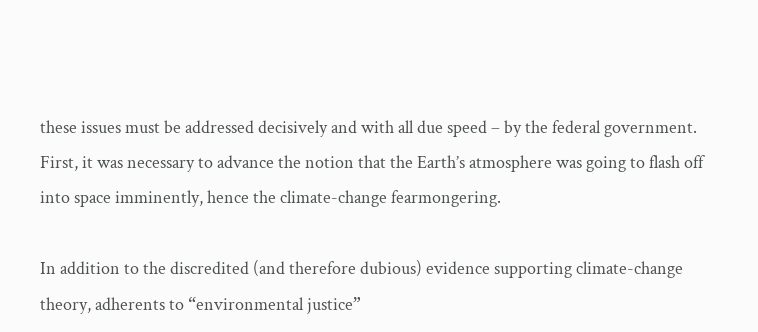these issues must be addressed decisively and with all due speed – by the federal government. First, it was necessary to advance the notion that the Earth’s atmosphere was going to flash off into space imminently, hence the climate-change fearmongering.

In addition to the discredited (and therefore dubious) evidence supporting climate-change theory, adherents to “environmental justice”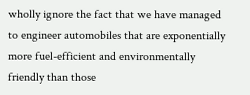wholly ignore the fact that we have managed to engineer automobiles that are exponentially more fuel-efficient and environmentally friendly than those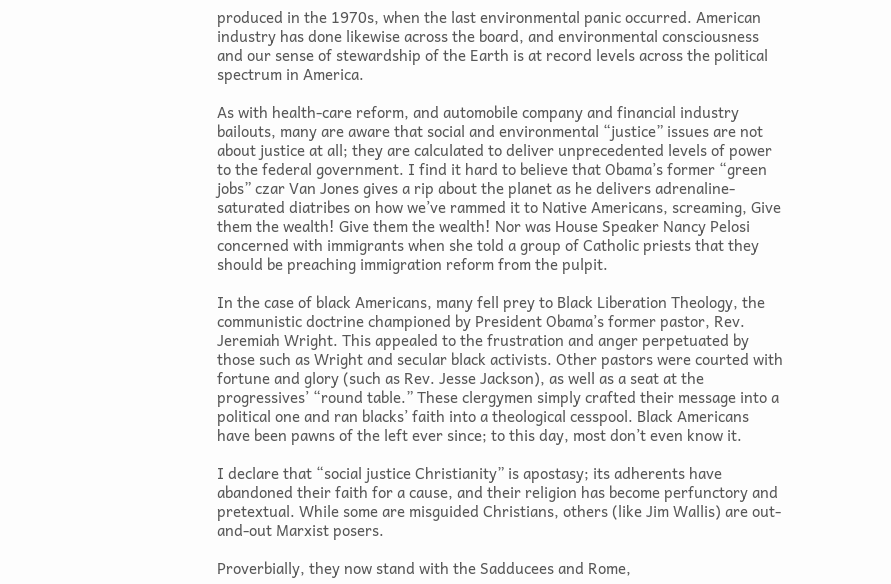produced in the 1970s, when the last environmental panic occurred. American industry has done likewise across the board, and environmental consciousness and our sense of stewardship of the Earth is at record levels across the political spectrum in America.

As with health-care reform, and automobile company and financial industry bailouts, many are aware that social and environmental “justice” issues are not about justice at all; they are calculated to deliver unprecedented levels of power to the federal government. I find it hard to believe that Obama’s former “green jobs” czar Van Jones gives a rip about the planet as he delivers adrenaline-saturated diatribes on how we’ve rammed it to Native Americans, screaming, Give them the wealth! Give them the wealth! Nor was House Speaker Nancy Pelosi concerned with immigrants when she told a group of Catholic priests that they should be preaching immigration reform from the pulpit.

In the case of black Americans, many fell prey to Black Liberation Theology, the communistic doctrine championed by President Obama’s former pastor, Rev. Jeremiah Wright. This appealed to the frustration and anger perpetuated by those such as Wright and secular black activists. Other pastors were courted with fortune and glory (such as Rev. Jesse Jackson), as well as a seat at the progressives’ “round table.” These clergymen simply crafted their message into a political one and ran blacks’ faith into a theological cesspool. Black Americans have been pawns of the left ever since; to this day, most don’t even know it.

I declare that “social justice Christianity” is apostasy; its adherents have abandoned their faith for a cause, and their religion has become perfunctory and pretextual. While some are misguided Christians, others (like Jim Wallis) are out-and-out Marxist posers.

Proverbially, they now stand with the Sadducees and Rome,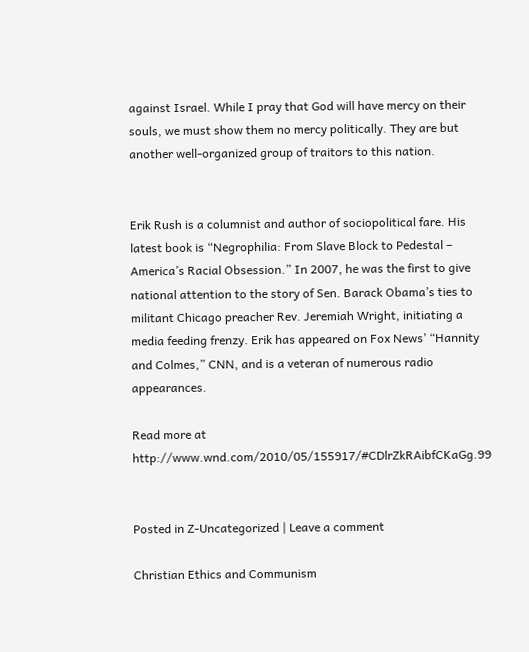against Israel. While I pray that God will have mercy on their souls, we must show them no mercy politically. They are but another well-organized group of traitors to this nation.


Erik Rush is a columnist and author of sociopolitical fare. His latest book is “Negrophilia: From Slave Block to Pedestal – America’s Racial Obsession.” In 2007, he was the first to give national attention to the story of Sen. Barack Obama’s ties to militant Chicago preacher Rev. Jeremiah Wright, initiating a media feeding frenzy. Erik has appeared on Fox News’ “Hannity and Colmes,” CNN, and is a veteran of numerous radio appearances.

Read more at http://www.wnd.com/2010/05/155917/#CDlrZkRAibfCKaGg.99


Posted in Z-Uncategorized | Leave a comment

Christian Ethics and Communism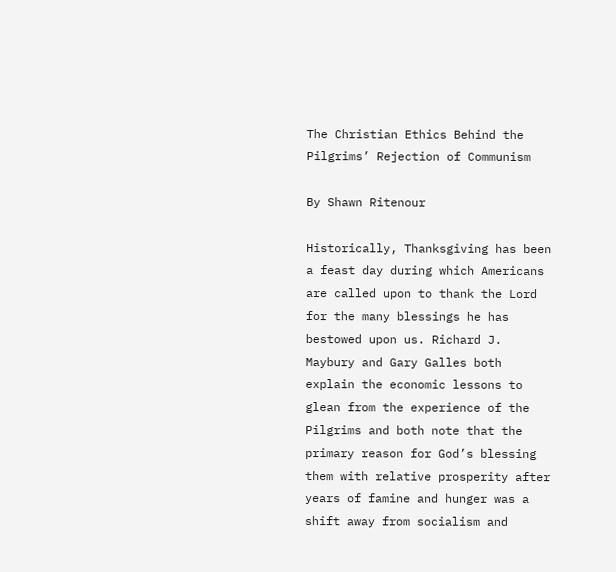The Christian Ethics Behind the Pilgrims’ Rejection of Communism

By Shawn Ritenour

Historically, Thanksgiving has been a feast day during which Americans are called upon to thank the Lord for the many blessings he has bestowed upon us. Richard J. Maybury and Gary Galles both explain the economic lessons to glean from the experience of the Pilgrims and both note that the primary reason for God’s blessing them with relative prosperity after years of famine and hunger was a shift away from socialism and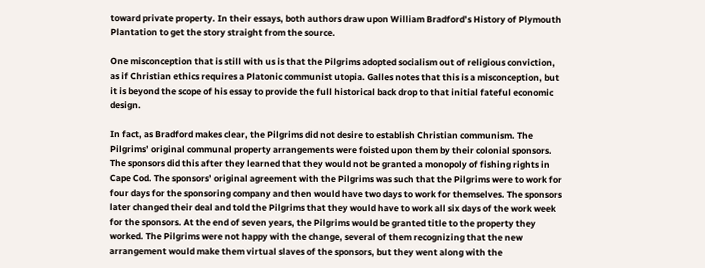toward private property. In their essays, both authors draw upon William Bradford’s History of Plymouth Plantation to get the story straight from the source.

One misconception that is still with us is that the Pilgrims adopted socialism out of religious conviction, as if Christian ethics requires a Platonic communist utopia. Galles notes that this is a misconception, but it is beyond the scope of his essay to provide the full historical back drop to that initial fateful economic design.

In fact, as Bradford makes clear, the Pilgrims did not desire to establish Christian communism. The Pilgrims’ original communal property arrangements were foisted upon them by their colonial sponsors. The sponsors did this after they learned that they would not be granted a monopoly of fishing rights in Cape Cod. The sponsors’ original agreement with the Pilgrims was such that the Pilgrims were to work for four days for the sponsoring company and then would have two days to work for themselves. The sponsors later changed their deal and told the Pilgrims that they would have to work all six days of the work week for the sponsors. At the end of seven years, the Pilgrims would be granted title to the property they worked. The Pilgrims were not happy with the change, several of them recognizing that the new arrangement would make them virtual slaves of the sponsors, but they went along with the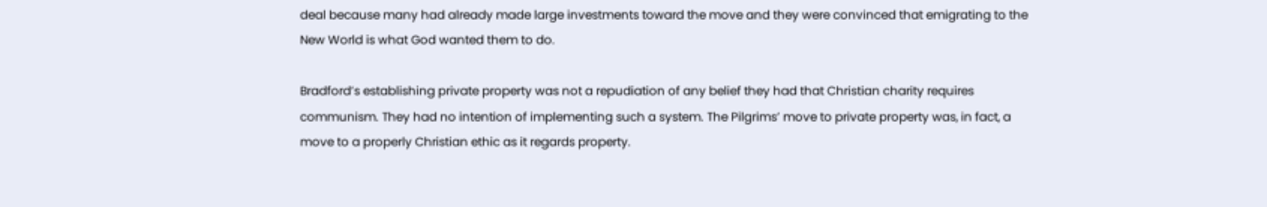deal because many had already made large investments toward the move and they were convinced that emigrating to the New World is what God wanted them to do.

Bradford’s establishing private property was not a repudiation of any belief they had that Christian charity requires communism. They had no intention of implementing such a system. The Pilgrims’ move to private property was, in fact, a move to a properly Christian ethic as it regards property.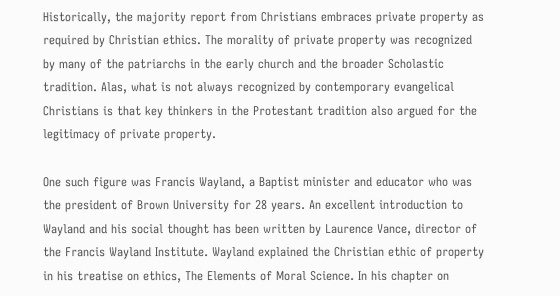Historically, the majority report from Christians embraces private property as required by Christian ethics. The morality of private property was recognized by many of the patriarchs in the early church and the broader Scholastic tradition. Alas, what is not always recognized by contemporary evangelical Christians is that key thinkers in the Protestant tradition also argued for the legitimacy of private property.

One such figure was Francis Wayland, a Baptist minister and educator who was the president of Brown University for 28 years. An excellent introduction to Wayland and his social thought has been written by Laurence Vance, director of the Francis Wayland Institute. Wayland explained the Christian ethic of property in his treatise on ethics, The Elements of Moral Science. In his chapter on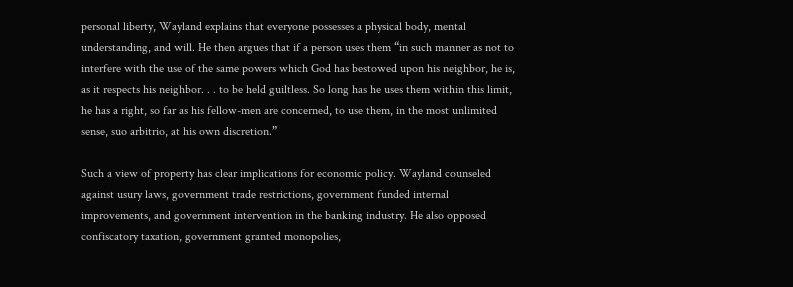personal liberty, Wayland explains that everyone possesses a physical body, mental understanding, and will. He then argues that if a person uses them “in such manner as not to interfere with the use of the same powers which God has bestowed upon his neighbor, he is, as it respects his neighbor. . . to be held guiltless. So long has he uses them within this limit, he has a right, so far as his fellow-men are concerned, to use them, in the most unlimited sense, suo arbitrio, at his own discretion.”

Such a view of property has clear implications for economic policy. Wayland counseled against usury laws, government trade restrictions, government funded internal improvements, and government intervention in the banking industry. He also opposed confiscatory taxation, government granted monopolies,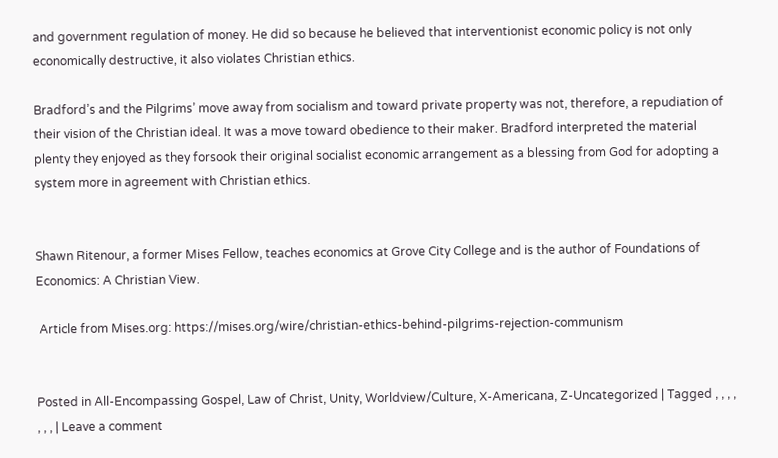and government regulation of money. He did so because he believed that interventionist economic policy is not only economically destructive, it also violates Christian ethics.

Bradford’s and the Pilgrims’ move away from socialism and toward private property was not, therefore, a repudiation of their vision of the Christian ideal. It was a move toward obedience to their maker. Bradford interpreted the material plenty they enjoyed as they forsook their original socialist economic arrangement as a blessing from God for adopting a system more in agreement with Christian ethics.


Shawn Ritenour, a former Mises Fellow, teaches economics at Grove City College and is the author of Foundations of Economics: A Christian View.

 Article from Mises.org: https://mises.org/wire/christian-ethics-behind-pilgrims-rejection-communism


Posted in All-Encompassing Gospel, Law of Christ, Unity, Worldview/Culture, X-Americana, Z-Uncategorized | Tagged , , , , , , , | Leave a comment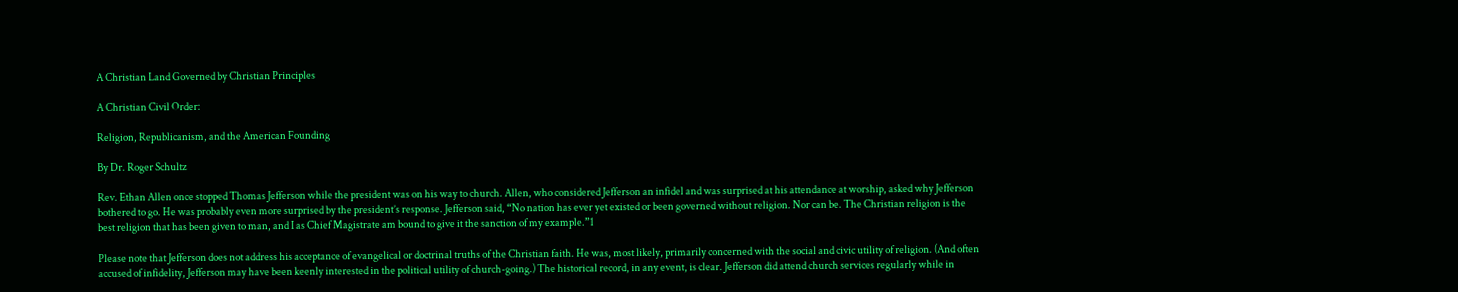A Christian Land Governed by Christian Principles

A Christian Civil Order:

Religion, Republicanism, and the American Founding

By Dr. Roger Schultz

Rev. Ethan Allen once stopped Thomas Jefferson while the president was on his way to church. Allen, who considered Jefferson an infidel and was surprised at his attendance at worship, asked why Jefferson bothered to go. He was probably even more surprised by the president’s response. Jefferson said, “No nation has ever yet existed or been governed without religion. Nor can be. The Christian religion is the best religion that has been given to man, and I as Chief Magistrate am bound to give it the sanction of my example.”1

Please note that Jefferson does not address his acceptance of evangelical or doctrinal truths of the Christian faith. He was, most likely, primarily concerned with the social and civic utility of religion. (And often accused of infidelity, Jefferson may have been keenly interested in the political utility of church-going.) The historical record, in any event, is clear. Jefferson did attend church services regularly while in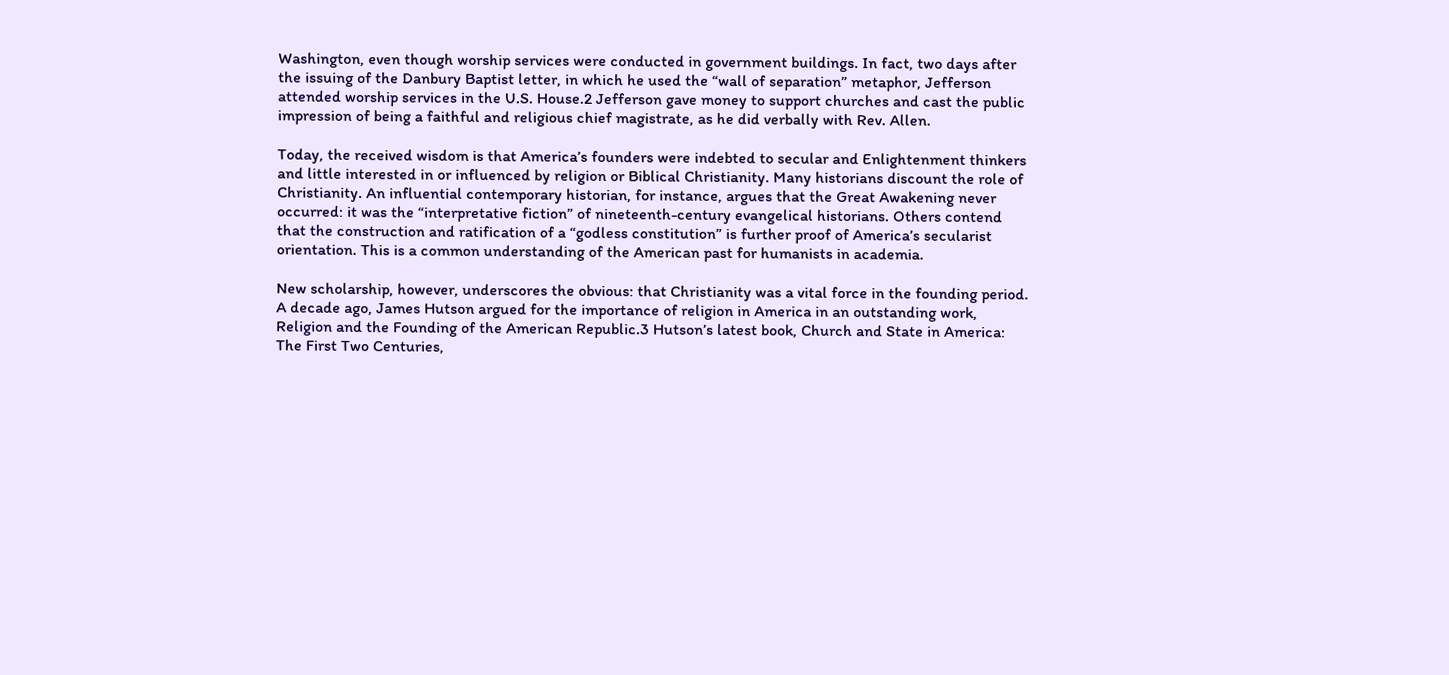Washington, even though worship services were conducted in government buildings. In fact, two days after the issuing of the Danbury Baptist letter, in which he used the “wall of separation” metaphor, Jefferson attended worship services in the U.S. House.2 Jefferson gave money to support churches and cast the public impression of being a faithful and religious chief magistrate, as he did verbally with Rev. Allen.

Today, the received wisdom is that America’s founders were indebted to secular and Enlightenment thinkers and little interested in or influenced by religion or Biblical Christianity. Many historians discount the role of Christianity. An influential contemporary historian, for instance, argues that the Great Awakening never occurred: it was the “interpretative fiction” of nineteenth-century evangelical historians. Others contend that the construction and ratification of a “godless constitution” is further proof of America’s secularist orientation. This is a common understanding of the American past for humanists in academia.

New scholarship, however, underscores the obvious: that Christianity was a vital force in the founding period. A decade ago, James Hutson argued for the importance of religion in America in an outstanding work, Religion and the Founding of the American Republic.3 Hutson’s latest book, Church and State in America: The First Two Centuries,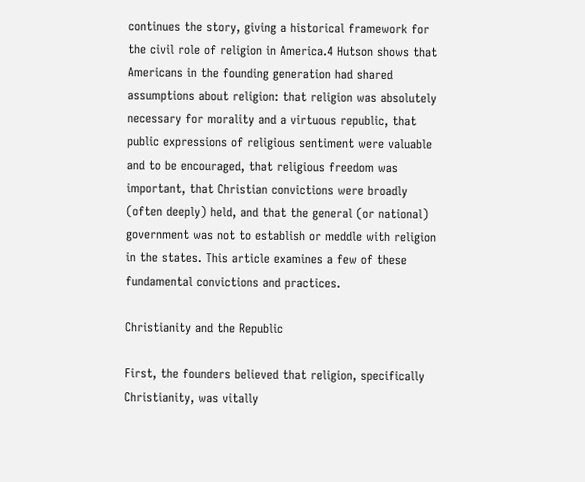continues the story, giving a historical framework for the civil role of religion in America.4 Hutson shows that Americans in the founding generation had shared assumptions about religion: that religion was absolutely necessary for morality and a virtuous republic, that public expressions of religious sentiment were valuable and to be encouraged, that religious freedom was important, that Christian convictions were broadly (often deeply) held, and that the general (or national) government was not to establish or meddle with religion in the states. This article examines a few of these fundamental convictions and practices.

Christianity and the Republic

First, the founders believed that religion, specifically Christianity, was vitally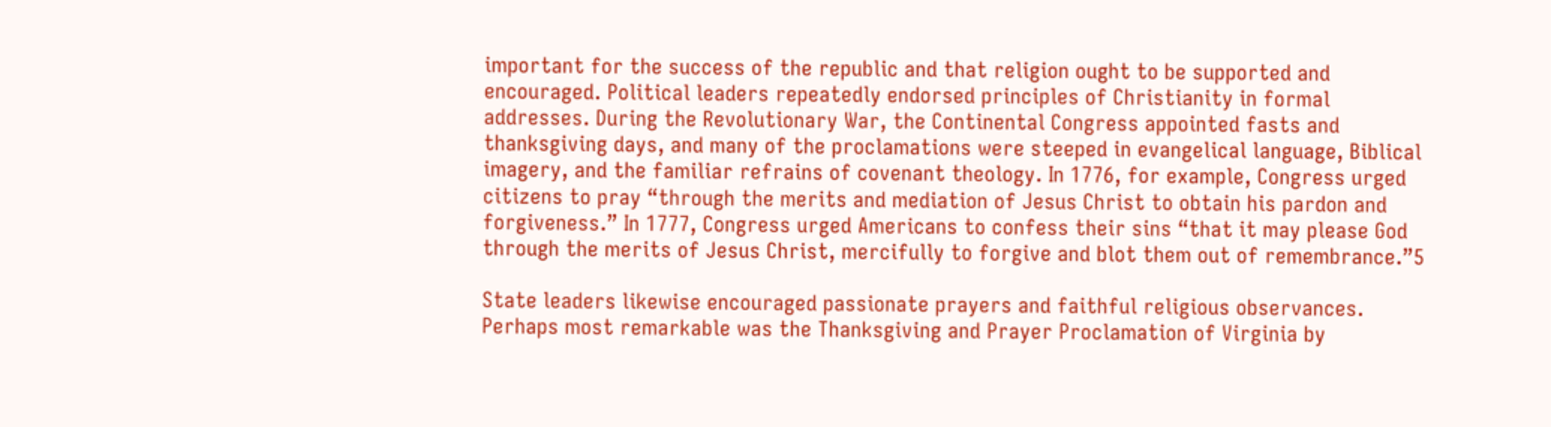important for the success of the republic and that religion ought to be supported and encouraged. Political leaders repeatedly endorsed principles of Christianity in formal addresses. During the Revolutionary War, the Continental Congress appointed fasts and thanksgiving days, and many of the proclamations were steeped in evangelical language, Biblical imagery, and the familiar refrains of covenant theology. In 1776, for example, Congress urged citizens to pray “through the merits and mediation of Jesus Christ to obtain his pardon and forgiveness.” In 1777, Congress urged Americans to confess their sins “that it may please God through the merits of Jesus Christ, mercifully to forgive and blot them out of remembrance.”5

State leaders likewise encouraged passionate prayers and faithful religious observances. Perhaps most remarkable was the Thanksgiving and Prayer Proclamation of Virginia by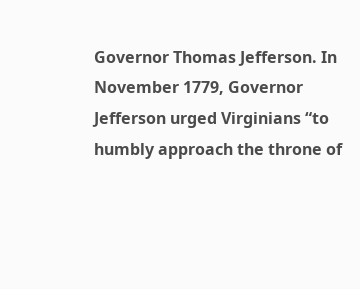Governor Thomas Jefferson. In November 1779, Governor Jefferson urged Virginians “to humbly approach the throne of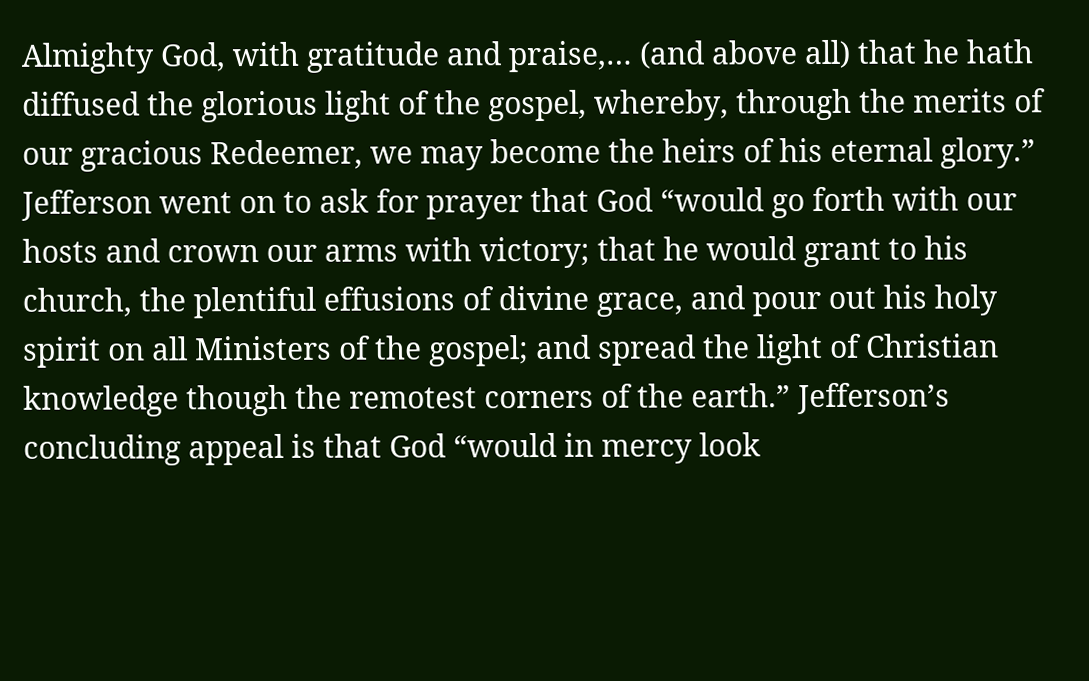Almighty God, with gratitude and praise,… (and above all) that he hath diffused the glorious light of the gospel, whereby, through the merits of our gracious Redeemer, we may become the heirs of his eternal glory.” Jefferson went on to ask for prayer that God “would go forth with our hosts and crown our arms with victory; that he would grant to his church, the plentiful effusions of divine grace, and pour out his holy spirit on all Ministers of the gospel; and spread the light of Christian knowledge though the remotest corners of the earth.” Jefferson’s concluding appeal is that God “would in mercy look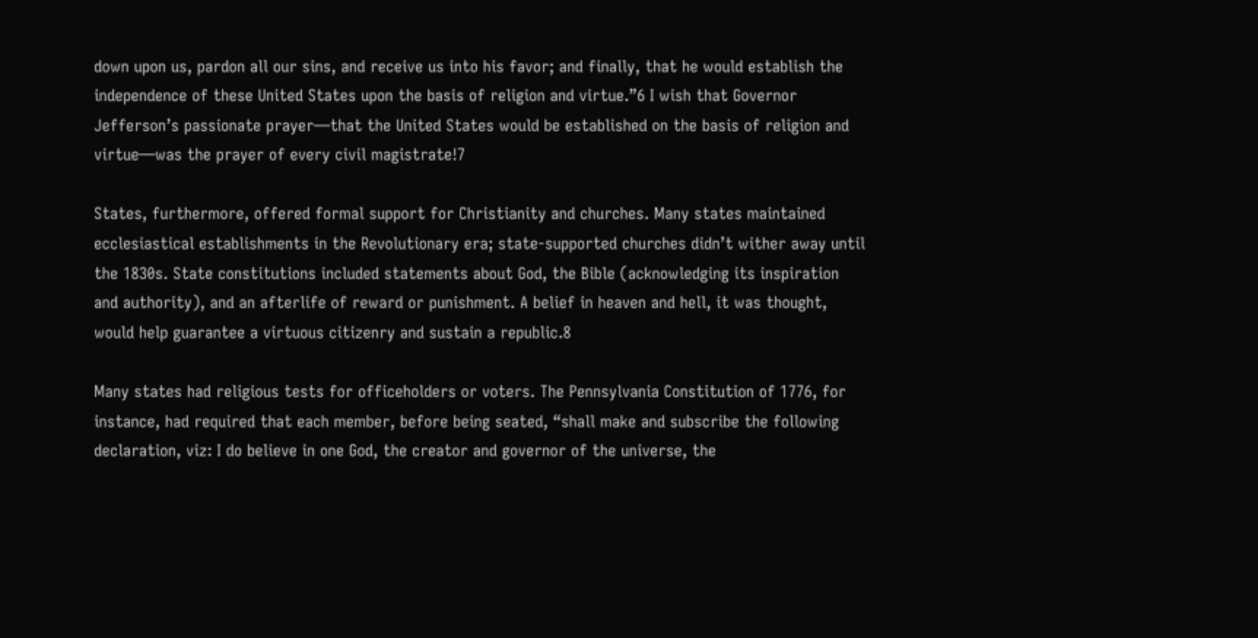down upon us, pardon all our sins, and receive us into his favor; and finally, that he would establish the independence of these United States upon the basis of religion and virtue.”6 I wish that Governor Jefferson’s passionate prayer—that the United States would be established on the basis of religion and virtue—was the prayer of every civil magistrate!7

States, furthermore, offered formal support for Christianity and churches. Many states maintained ecclesiastical establishments in the Revolutionary era; state-supported churches didn’t wither away until the 1830s. State constitutions included statements about God, the Bible (acknowledging its inspiration and authority), and an afterlife of reward or punishment. A belief in heaven and hell, it was thought, would help guarantee a virtuous citizenry and sustain a republic.8

Many states had religious tests for officeholders or voters. The Pennsylvania Constitution of 1776, for instance, had required that each member, before being seated, “shall make and subscribe the following declaration, viz: I do believe in one God, the creator and governor of the universe, the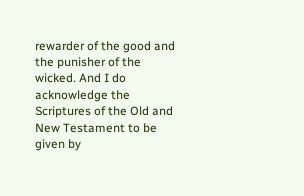rewarder of the good and the punisher of the wicked. And I do acknowledge the Scriptures of the Old and New Testament to be given by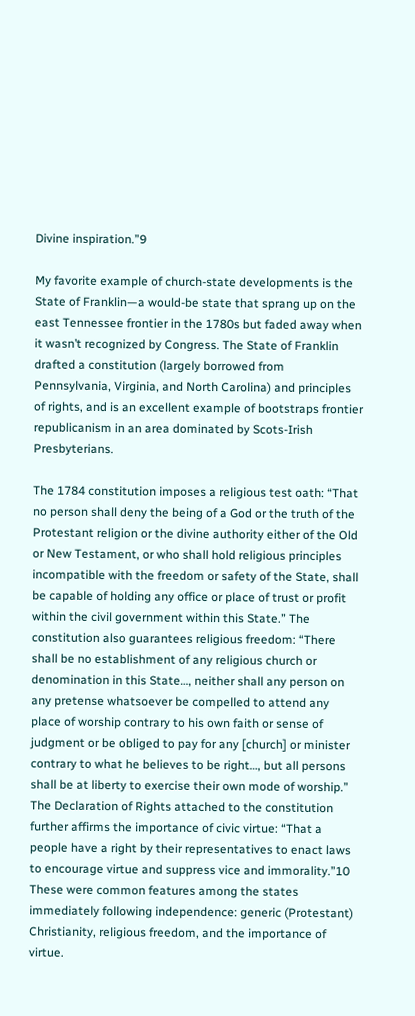Divine inspiration.”9

My favorite example of church-state developments is the State of Franklin—a would-be state that sprang up on the east Tennessee frontier in the 1780s but faded away when it wasn’t recognized by Congress. The State of Franklin drafted a constitution (largely borrowed from Pennsylvania, Virginia, and North Carolina) and principles of rights, and is an excellent example of bootstraps frontier republicanism in an area dominated by Scots-Irish Presbyterians.

The 1784 constitution imposes a religious test oath: “That no person shall deny the being of a God or the truth of the Protestant religion or the divine authority either of the Old or New Testament, or who shall hold religious principles incompatible with the freedom or safety of the State, shall be capable of holding any office or place of trust or profit within the civil government within this State.” The constitution also guarantees religious freedom: “There shall be no establishment of any religious church or denomination in this State…, neither shall any person on any pretense whatsoever be compelled to attend any place of worship contrary to his own faith or sense of judgment or be obliged to pay for any [church] or minister contrary to what he believes to be right…, but all persons shall be at liberty to exercise their own mode of worship.” The Declaration of Rights attached to the constitution further affirms the importance of civic virtue: “That a people have a right by their representatives to enact laws to encourage virtue and suppress vice and immorality.”10 These were common features among the states immediately following independence: generic (Protestant) Christianity, religious freedom, and the importance of virtue.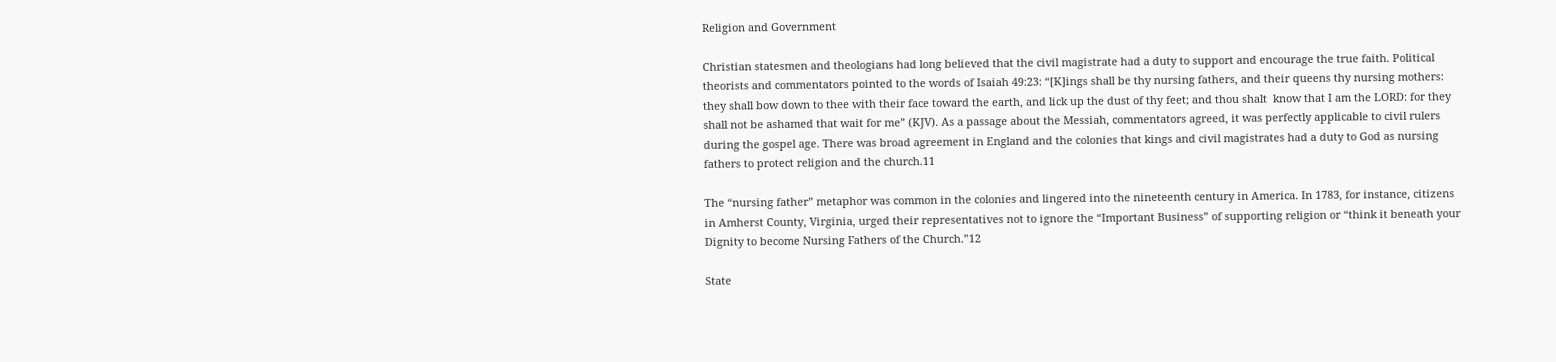Religion and Government

Christian statesmen and theologians had long believed that the civil magistrate had a duty to support and encourage the true faith. Political theorists and commentators pointed to the words of Isaiah 49:23: “[K]ings shall be thy nursing fathers, and their queens thy nursing mothers: they shall bow down to thee with their face toward the earth, and lick up the dust of thy feet; and thou shalt  know that I am the LORD: for they shall not be ashamed that wait for me” (KJV). As a passage about the Messiah, commentators agreed, it was perfectly applicable to civil rulers during the gospel age. There was broad agreement in England and the colonies that kings and civil magistrates had a duty to God as nursing fathers to protect religion and the church.11

The “nursing father” metaphor was common in the colonies and lingered into the nineteenth century in America. In 1783, for instance, citizens in Amherst County, Virginia, urged their representatives not to ignore the “Important Business” of supporting religion or “think it beneath your Dignity to become Nursing Fathers of the Church.”12

State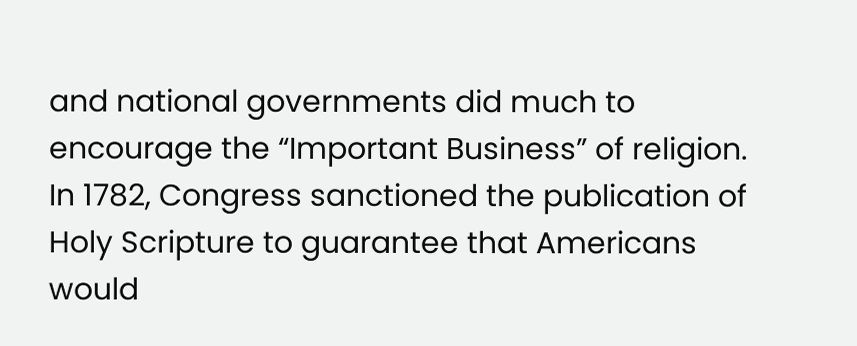and national governments did much to encourage the “Important Business” of religion. In 1782, Congress sanctioned the publication of Holy Scripture to guarantee that Americans would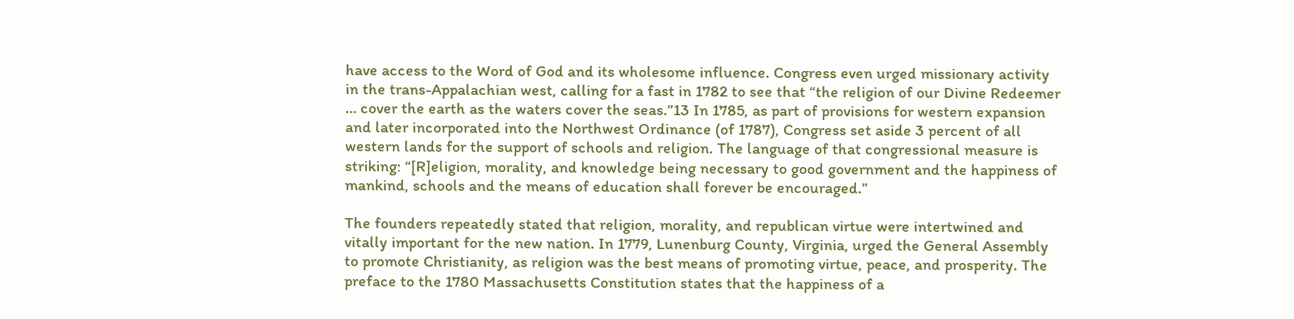have access to the Word of God and its wholesome influence. Congress even urged missionary activity in the trans-Appalachian west, calling for a fast in 1782 to see that “the religion of our Divine Redeemer … cover the earth as the waters cover the seas.”13 In 1785, as part of provisions for western expansion and later incorporated into the Northwest Ordinance (of 1787), Congress set aside 3 percent of all western lands for the support of schools and religion. The language of that congressional measure is striking: “[R]eligion, morality, and knowledge being necessary to good government and the happiness of mankind, schools and the means of education shall forever be encouraged.”

The founders repeatedly stated that religion, morality, and republican virtue were intertwined and vitally important for the new nation. In 1779, Lunenburg County, Virginia, urged the General Assembly to promote Christianity, as religion was the best means of promoting virtue, peace, and prosperity. The preface to the 1780 Massachusetts Constitution states that the happiness of a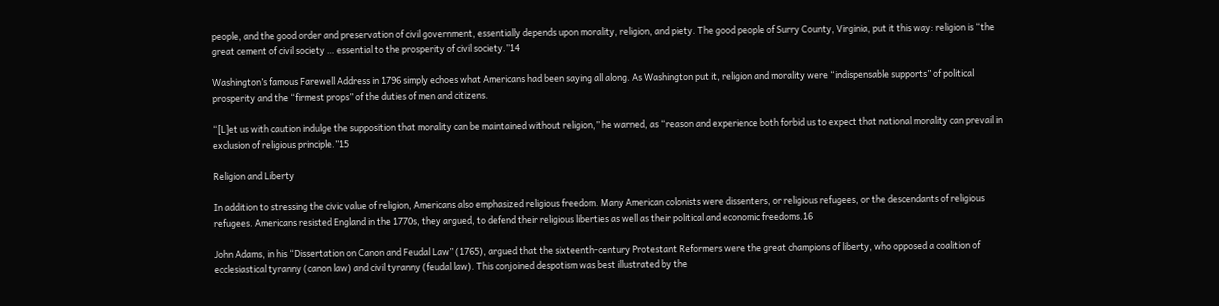people, and the good order and preservation of civil government, essentially depends upon morality, religion, and piety. The good people of Surry County, Virginia, put it this way: religion is “the great cement of civil society … essential to the prosperity of civil society.”14

Washington’s famous Farewell Address in 1796 simply echoes what Americans had been saying all along. As Washington put it, religion and morality were “indispensable supports” of political prosperity and the “firmest props” of the duties of men and citizens.

“[L]et us with caution indulge the supposition that morality can be maintained without religion,” he warned, as “reason and experience both forbid us to expect that national morality can prevail in exclusion of religious principle.”15

Religion and Liberty

In addition to stressing the civic value of religion, Americans also emphasized religious freedom. Many American colonists were dissenters, or religious refugees, or the descendants of religious refugees. Americans resisted England in the 1770s, they argued, to defend their religious liberties as well as their political and economic freedoms.16

John Adams, in his “Dissertation on Canon and Feudal Law” (1765), argued that the sixteenth-century Protestant Reformers were the great champions of liberty, who opposed a coalition of ecclesiastical tyranny (canon law) and civil tyranny (feudal law). This conjoined despotism was best illustrated by the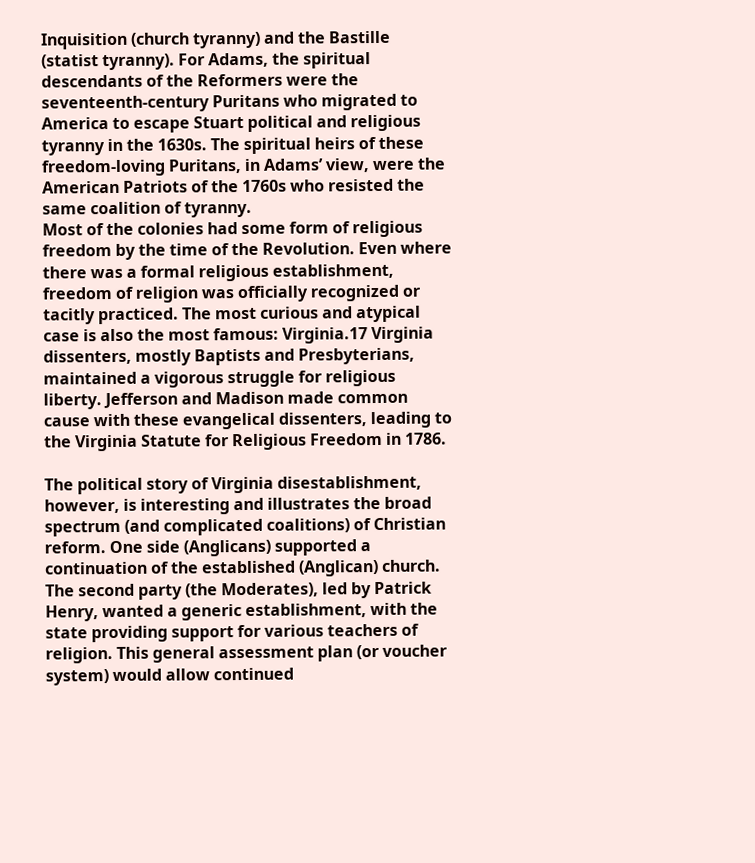Inquisition (church tyranny) and the Bastille (statist tyranny). For Adams, the spiritual descendants of the Reformers were the seventeenth-century Puritans who migrated to America to escape Stuart political and religious tyranny in the 1630s. The spiritual heirs of these freedom-loving Puritans, in Adams’ view, were the American Patriots of the 1760s who resisted the same coalition of tyranny.
Most of the colonies had some form of religious freedom by the time of the Revolution. Even where there was a formal religious establishment, freedom of religion was officially recognized or tacitly practiced. The most curious and atypical case is also the most famous: Virginia.17 Virginia dissenters, mostly Baptists and Presbyterians, maintained a vigorous struggle for religious liberty. Jefferson and Madison made common cause with these evangelical dissenters, leading to the Virginia Statute for Religious Freedom in 1786.

The political story of Virginia disestablishment, however, is interesting and illustrates the broad spectrum (and complicated coalitions) of Christian reform. One side (Anglicans) supported a continuation of the established (Anglican) church. The second party (the Moderates), led by Patrick Henry, wanted a generic establishment, with the state providing support for various teachers of religion. This general assessment plan (or voucher system) would allow continued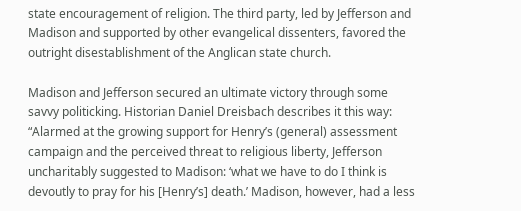state encouragement of religion. The third party, led by Jefferson and Madison and supported by other evangelical dissenters, favored the outright disestablishment of the Anglican state church.

Madison and Jefferson secured an ultimate victory through some savvy politicking. Historian Daniel Dreisbach describes it this way: “Alarmed at the growing support for Henry’s (general) assessment campaign and the perceived threat to religious liberty, Jefferson uncharitably suggested to Madison: ‘what we have to do I think is devoutly to pray for his [Henry’s] death.’ Madison, however, had a less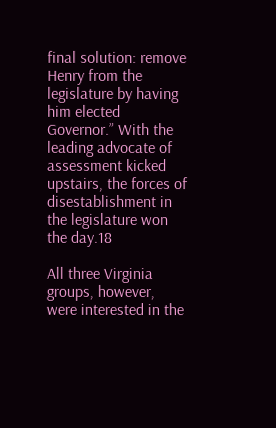final solution: remove Henry from the legislature by having him elected Governor.” With the leading advocate of assessment kicked upstairs, the forces of disestablishment in the legislature won the day.18

All three Virginia groups, however, were interested in the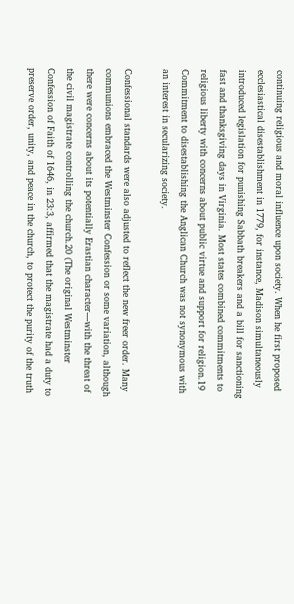continuing religious and moral influence upon society. When he first proposed ecclesiastical disestablishment in 1779, for instance, Madison simultaneously introduced legislation for punishing Sabbath breakers and a bill for sanctioning fast and thanksgiving days in Virginia. Most states combined commitments to religious liberty with concerns about public virtue and support for religion.19 Commitment to disestablishing the Anglican Church was not synonymous with an interest in secularizing society.

Confessional standards were also adjusted to reflect the new freer order. Many communions embraced the Westminster Confession or some variation, although there were concerns about its potentially Erastian character—with the threat of the civil magistrate controlling the church.20 (The original Westminster Confession of Faith of 1646, in 23:3, affirmed that the magistrate had a duty to preserve order, unity, and peace in the church, to protect the purity of the truth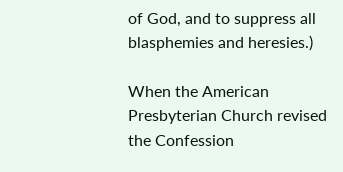of God, and to suppress all blasphemies and heresies.)

When the American Presbyterian Church revised the Confession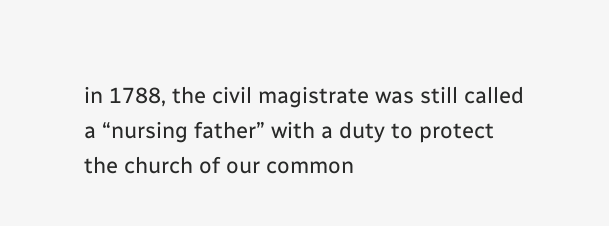in 1788, the civil magistrate was still called a “nursing father” with a duty to protect the church of our common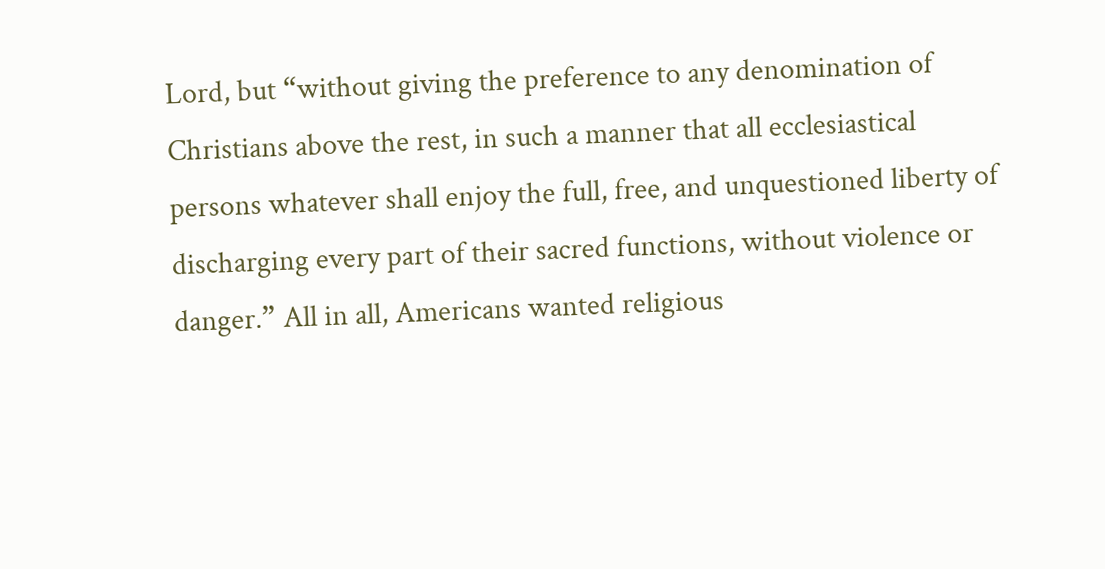Lord, but “without giving the preference to any denomination of Christians above the rest, in such a manner that all ecclesiastical persons whatever shall enjoy the full, free, and unquestioned liberty of discharging every part of their sacred functions, without violence or danger.” All in all, Americans wanted religious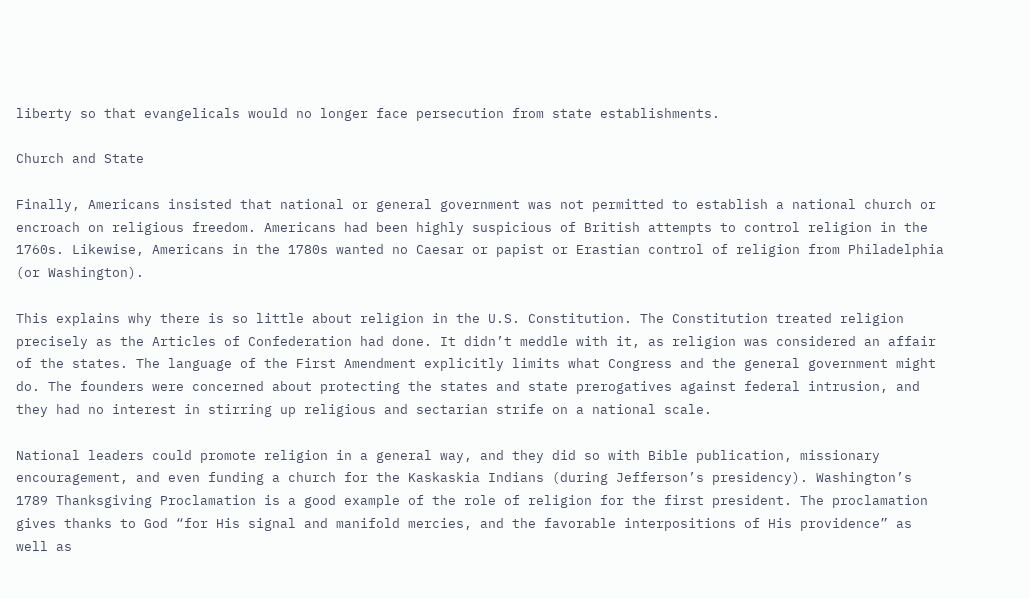liberty so that evangelicals would no longer face persecution from state establishments.

Church and State

Finally, Americans insisted that national or general government was not permitted to establish a national church or encroach on religious freedom. Americans had been highly suspicious of British attempts to control religion in the 1760s. Likewise, Americans in the 1780s wanted no Caesar or papist or Erastian control of religion from Philadelphia (or Washington).

This explains why there is so little about religion in the U.S. Constitution. The Constitution treated religion precisely as the Articles of Confederation had done. It didn’t meddle with it, as religion was considered an affair of the states. The language of the First Amendment explicitly limits what Congress and the general government might do. The founders were concerned about protecting the states and state prerogatives against federal intrusion, and they had no interest in stirring up religious and sectarian strife on a national scale.

National leaders could promote religion in a general way, and they did so with Bible publication, missionary encouragement, and even funding a church for the Kaskaskia Indians (during Jefferson’s presidency). Washington’s 1789 Thanksgiving Proclamation is a good example of the role of religion for the first president. The proclamation gives thanks to God “for His signal and manifold mercies, and the favorable interpositions of His providence” as well as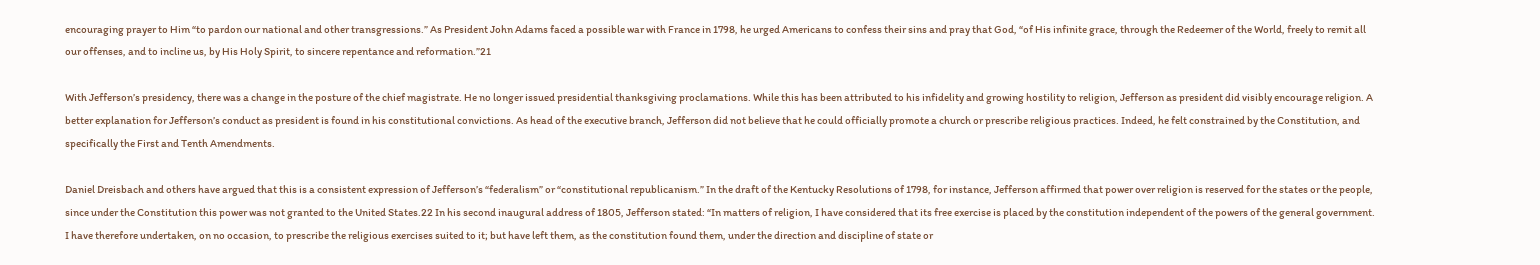encouraging prayer to Him “to pardon our national and other transgressions.” As President John Adams faced a possible war with France in 1798, he urged Americans to confess their sins and pray that God, “of His infinite grace, through the Redeemer of the World, freely to remit all our offenses, and to incline us, by His Holy Spirit, to sincere repentance and reformation.”21

With Jefferson’s presidency, there was a change in the posture of the chief magistrate. He no longer issued presidential thanksgiving proclamations. While this has been attributed to his infidelity and growing hostility to religion, Jefferson as president did visibly encourage religion. A better explanation for Jefferson’s conduct as president is found in his constitutional convictions. As head of the executive branch, Jefferson did not believe that he could officially promote a church or prescribe religious practices. Indeed, he felt constrained by the Constitution, and specifically the First and Tenth Amendments.

Daniel Dreisbach and others have argued that this is a consistent expression of Jefferson’s “federalism” or “constitutional republicanism.” In the draft of the Kentucky Resolutions of 1798, for instance, Jefferson affirmed that power over religion is reserved for the states or the people, since under the Constitution this power was not granted to the United States.22 In his second inaugural address of 1805, Jefferson stated: “In matters of religion, I have considered that its free exercise is placed by the constitution independent of the powers of the general government. I have therefore undertaken, on no occasion, to prescribe the religious exercises suited to it; but have left them, as the constitution found them, under the direction and discipline of state or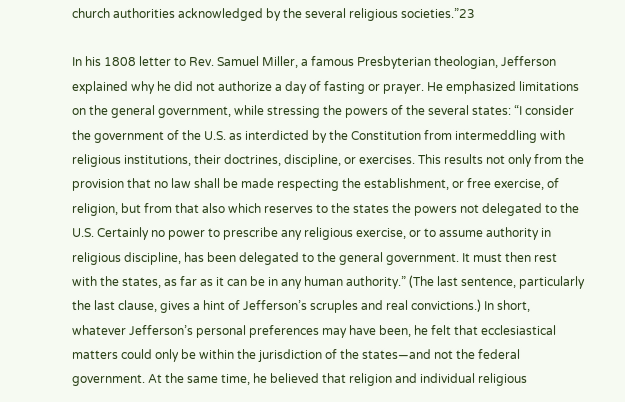church authorities acknowledged by the several religious societies.”23

In his 1808 letter to Rev. Samuel Miller, a famous Presbyterian theologian, Jefferson explained why he did not authorize a day of fasting or prayer. He emphasized limitations on the general government, while stressing the powers of the several states: “I consider the government of the U.S. as interdicted by the Constitution from intermeddling with religious institutions, their doctrines, discipline, or exercises. This results not only from the provision that no law shall be made respecting the establishment, or free exercise, of religion, but from that also which reserves to the states the powers not delegated to the U.S. Certainly no power to prescribe any religious exercise, or to assume authority in religious discipline, has been delegated to the general government. It must then rest with the states, as far as it can be in any human authority.” (The last sentence, particularly the last clause, gives a hint of Jefferson’s scruples and real convictions.) In short, whatever Jefferson’s personal preferences may have been, he felt that ecclesiastical matters could only be within the jurisdiction of the states—and not the federal government. At the same time, he believed that religion and individual religious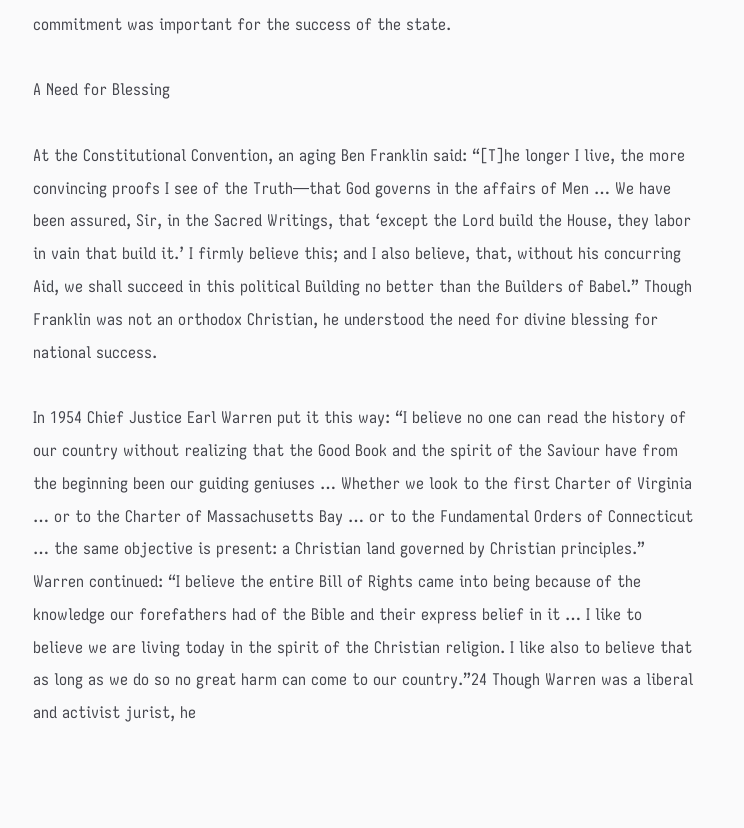commitment was important for the success of the state.

A Need for Blessing

At the Constitutional Convention, an aging Ben Franklin said: “[T]he longer I live, the more convincing proofs I see of the Truth—that God governs in the affairs of Men … We have been assured, Sir, in the Sacred Writings, that ‘except the Lord build the House, they labor in vain that build it.’ I firmly believe this; and I also believe, that, without his concurring Aid, we shall succeed in this political Building no better than the Builders of Babel.” Though Franklin was not an orthodox Christian, he understood the need for divine blessing for national success.

In 1954 Chief Justice Earl Warren put it this way: “I believe no one can read the history of our country without realizing that the Good Book and the spirit of the Saviour have from the beginning been our guiding geniuses … Whether we look to the first Charter of Virginia … or to the Charter of Massachusetts Bay … or to the Fundamental Orders of Connecticut … the same objective is present: a Christian land governed by Christian principles.” Warren continued: “I believe the entire Bill of Rights came into being because of the knowledge our forefathers had of the Bible and their express belief in it … I like to believe we are living today in the spirit of the Christian religion. I like also to believe that as long as we do so no great harm can come to our country.”24 Though Warren was a liberal and activist jurist, he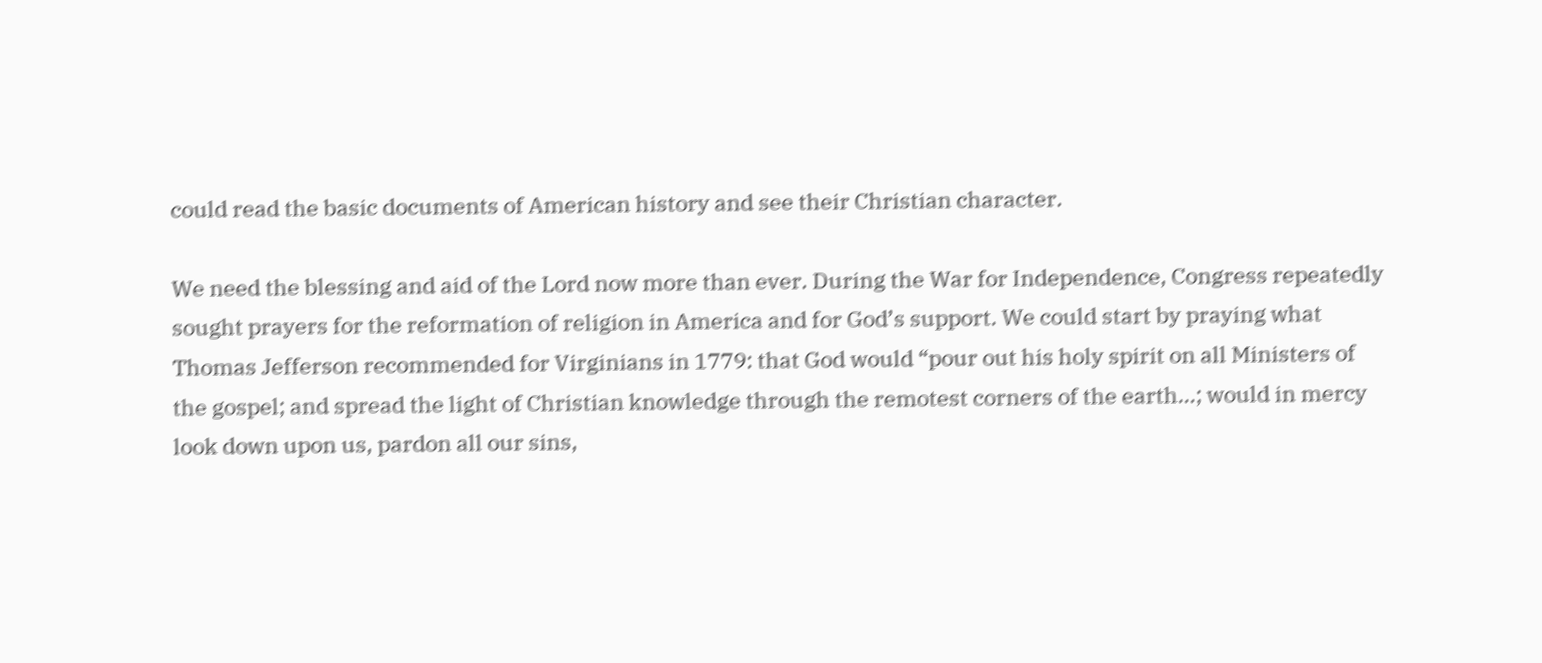could read the basic documents of American history and see their Christian character.

We need the blessing and aid of the Lord now more than ever. During the War for Independence, Congress repeatedly sought prayers for the reformation of religion in America and for God’s support. We could start by praying what Thomas Jefferson recommended for Virginians in 1779: that God would “pour out his holy spirit on all Ministers of the gospel; and spread the light of Christian knowledge through the remotest corners of the earth…; would in mercy look down upon us, pardon all our sins,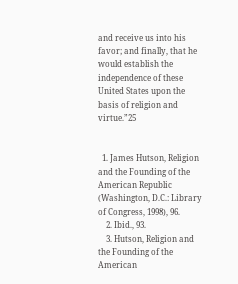and receive us into his favor; and finally, that he would establish the independence of these United States upon the basis of religion and virtue.”25


  1. James Hutson, Religion and the Founding of the American Republic (Washington, D.C.: Library of Congress, 1998), 96.
    2. Ibid., 93.
    3. Hutson, Religion and the Founding of the American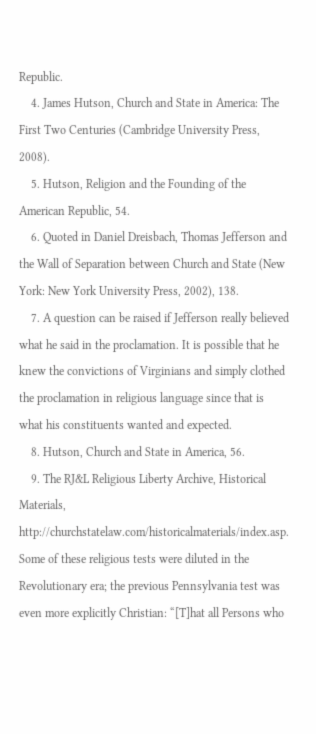Republic.
    4. James Hutson, Church and State in America: The First Two Centuries (Cambridge University Press, 2008).
    5. Hutson, Religion and the Founding of the American Republic, 54.
    6. Quoted in Daniel Dreisbach, Thomas Jefferson and the Wall of Separation between Church and State (New York: New York University Press, 2002), 138.
    7. A question can be raised if Jefferson really believed what he said in the proclamation. It is possible that he knew the convictions of Virginians and simply clothed the proclamation in religious language since that is what his constituents wanted and expected.
    8. Hutson, Church and State in America, 56.
    9. The RJ&L Religious Liberty Archive, Historical Materials, http://churchstatelaw.com/historicalmaterials/index.asp. Some of these religious tests were diluted in the Revolutionary era; the previous Pennsylvania test was even more explicitly Christian: “[T]hat all Persons who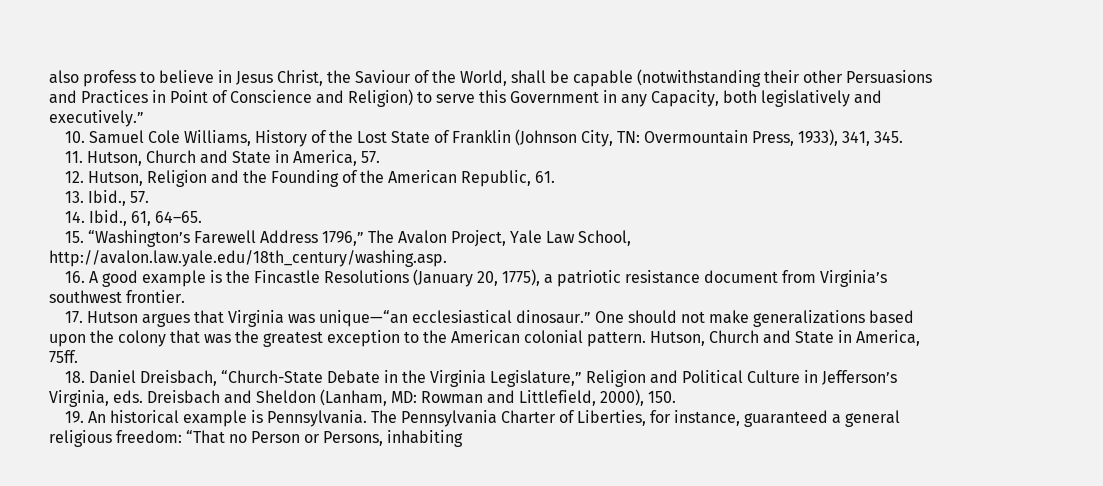also profess to believe in Jesus Christ, the Saviour of the World, shall be capable (notwithstanding their other Persuasions and Practices in Point of Conscience and Religion) to serve this Government in any Capacity, both legislatively and executively.”
    10. Samuel Cole Williams, History of the Lost State of Franklin (Johnson City, TN: Overmountain Press, 1933), 341, 345.
    11. Hutson, Church and State in America, 57.
    12. Hutson, Religion and the Founding of the American Republic, 61.
    13. Ibid., 57.
    14. Ibid., 61, 64–65.
    15. “Washington’s Farewell Address 1796,” The Avalon Project, Yale Law School, http://avalon.law.yale.edu/18th_century/washing.asp.
    16. A good example is the Fincastle Resolutions (January 20, 1775), a patriotic resistance document from Virginia’s southwest frontier.
    17. Hutson argues that Virginia was unique—“an ecclesiastical dinosaur.” One should not make generalizations based upon the colony that was the greatest exception to the American colonial pattern. Hutson, Church and State in America, 75ff.
    18. Daniel Dreisbach, “Church-State Debate in the Virginia Legislature,” Religion and Political Culture in Jefferson’s Virginia, eds. Dreisbach and Sheldon (Lanham, MD: Rowman and Littlefield, 2000), 150.
    19. An historical example is Pennsylvania. The Pennsylvania Charter of Liberties, for instance, guaranteed a general religious freedom: “That no Person or Persons, inhabiting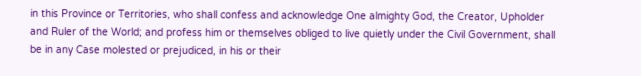in this Province or Territories, who shall confess and acknowledge One almighty God, the Creator, Upholder and Ruler of the World; and profess him or themselves obliged to live quietly under the Civil Government, shall be in any Case molested or prejudiced, in his or their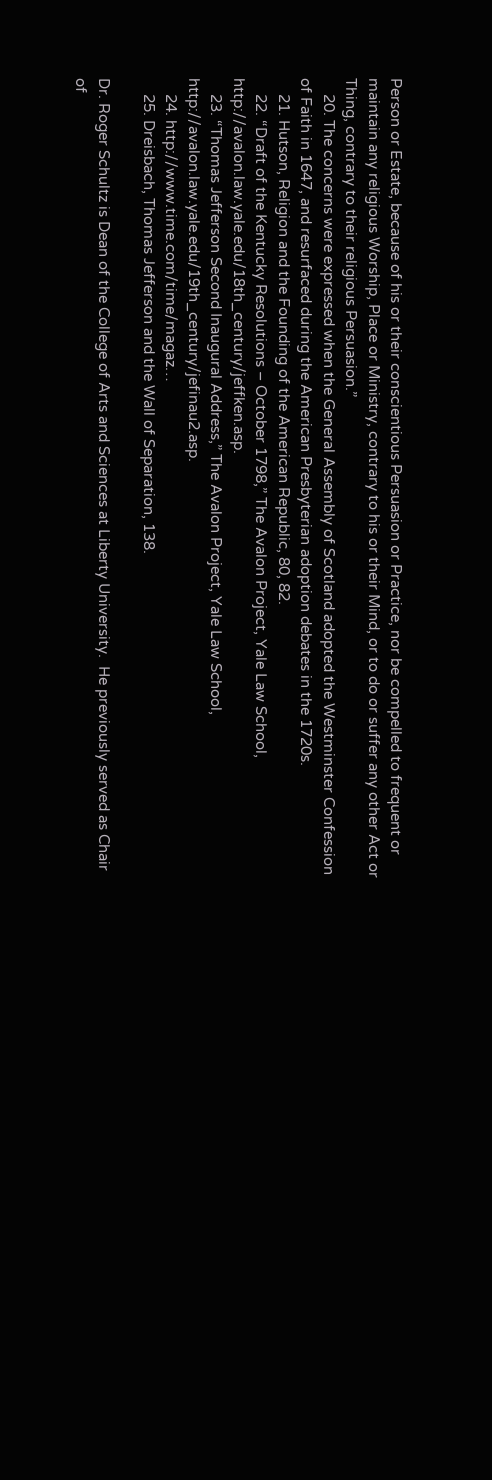Person or Estate, because of his or their conscientious Persuasion or Practice, nor be compelled to frequent or maintain any religious Worship, Place or Ministry, contrary to his or their Mind, or to do or suffer any other Act or Thing, contrary to their religious Persuasion.”
    20. The concerns were expressed when the General Assembly of Scotland adopted the Westminster Confession of Faith in 1647, and resurfaced during the American Presbyterian adoption debates in the 1720s.
    21. Hutson, Religion and the Founding of the American Republic, 80, 82.
    22. “Draft of the Kentucky Resolutions – October 1798,” The Avalon Project, Yale Law School, http://avalon.law.yale.edu/18th_century/jeffken.asp.
    23. “Thomas Jefferson Second Inaugural Address,” The Avalon Project, Yale Law School, http://avalon.law.yale.edu/19th_century/jefinau2.asp.
    24. http://www.time.com/time/magaz…
    25. Dreisbach, Thomas Jefferson and the Wall of Separation, 138.

Dr. Roger Schultz is Dean of the College of Arts and Sciences at Liberty University.  He previously served as Chair of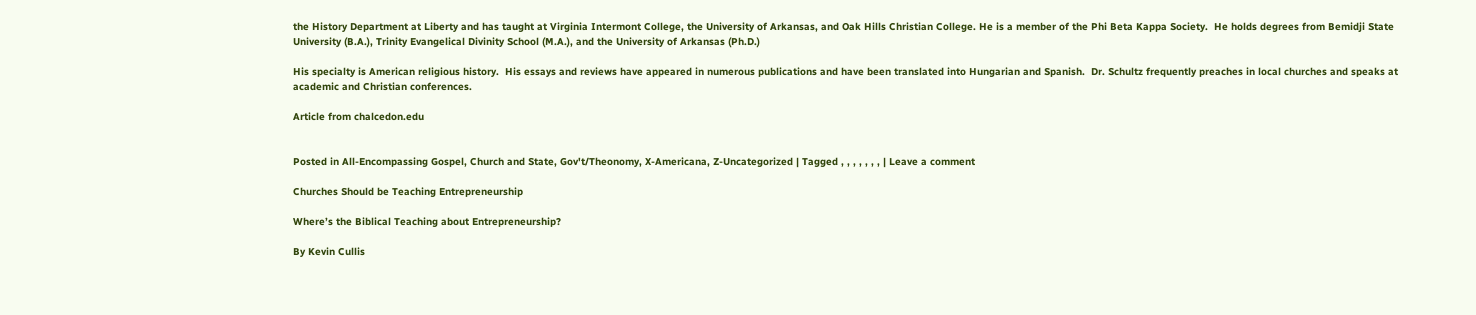the History Department at Liberty and has taught at Virginia Intermont College, the University of Arkansas, and Oak Hills Christian College. He is a member of the Phi Beta Kappa Society.  He holds degrees from Bemidji State University (B.A.), Trinity Evangelical Divinity School (M.A.), and the University of Arkansas (Ph.D.)

His specialty is American religious history.  His essays and reviews have appeared in numerous publications and have been translated into Hungarian and Spanish.  Dr. Schultz frequently preaches in local churches and speaks at academic and Christian conferences.

Article from chalcedon.edu


Posted in All-Encompassing Gospel, Church and State, Gov't/Theonomy, X-Americana, Z-Uncategorized | Tagged , , , , , , , | Leave a comment

Churches Should be Teaching Entrepreneurship

Where’s the Biblical Teaching about Entrepreneurship?

By Kevin Cullis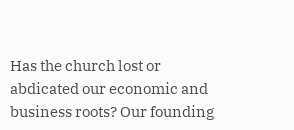Has the church lost or abdicated our economic and business roots? Our founding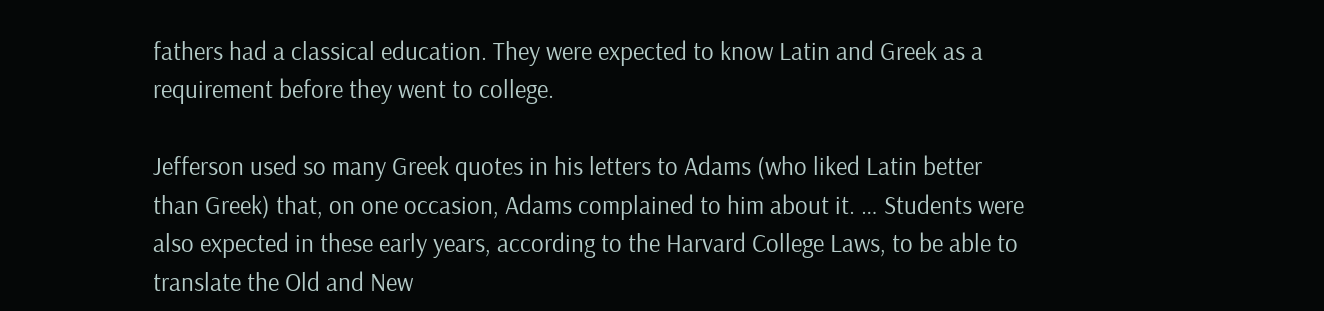fathers had a classical education. They were expected to know Latin and Greek as a requirement before they went to college.

Jefferson used so many Greek quotes in his letters to Adams (who liked Latin better than Greek) that, on one occasion, Adams complained to him about it. … Students were also expected in these early years, according to the Harvard College Laws, to be able to translate the Old and New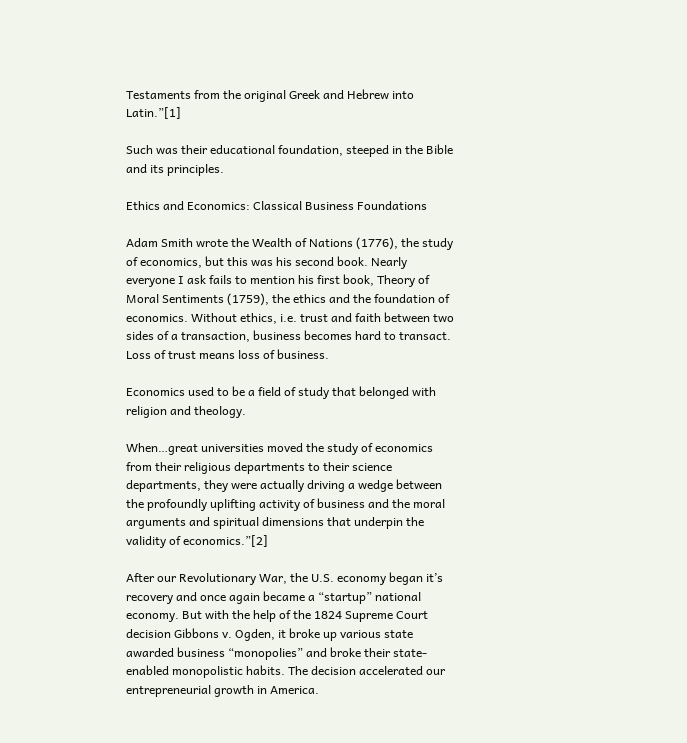Testaments from the original Greek and Hebrew into Latin.”[1]

Such was their educational foundation, steeped in the Bible and its principles.

Ethics and Economics: Classical Business Foundations

Adam Smith wrote the Wealth of Nations (1776), the study of economics, but this was his second book. Nearly everyone I ask fails to mention his first book, Theory of Moral Sentiments (1759), the ethics and the foundation of economics. Without ethics, i.e. trust and faith between two sides of a transaction, business becomes hard to transact. Loss of trust means loss of business.

Economics used to be a field of study that belonged with religion and theology.

When…great universities moved the study of economics from their religious departments to their science departments, they were actually driving a wedge between the profoundly uplifting activity of business and the moral arguments and spiritual dimensions that underpin the validity of economics.”[2]

After our Revolutionary War, the U.S. economy began it’s recovery and once again became a “startup” national economy. But with the help of the 1824 Supreme Court decision Gibbons v. Ogden, it broke up various state awarded business “monopolies” and broke their state-enabled monopolistic habits. The decision accelerated our entrepreneurial growth in America.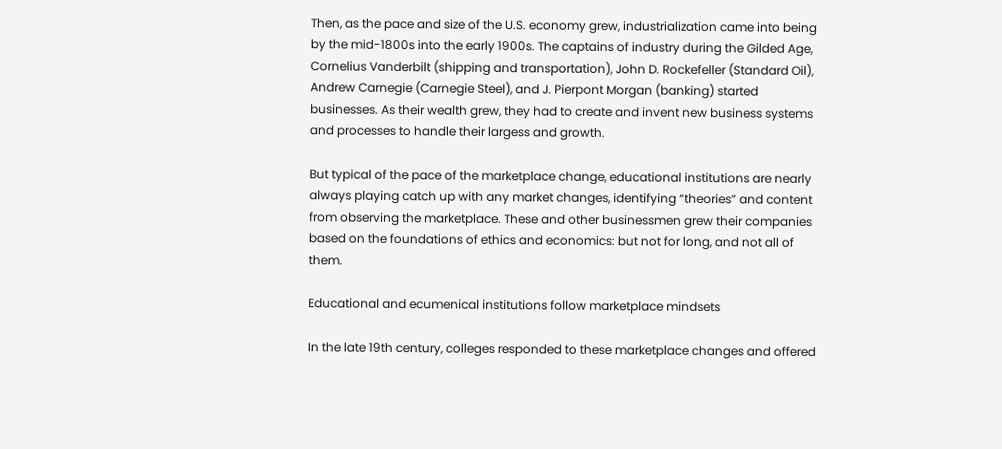Then, as the pace and size of the U.S. economy grew, industrialization came into being by the mid-1800s into the early 1900s. The captains of industry during the Gilded Age, Cornelius Vanderbilt (shipping and transportation), John D. Rockefeller (Standard Oil), Andrew Carnegie (Carnegie Steel), and J. Pierpont Morgan (banking) started businesses. As their wealth grew, they had to create and invent new business systems and processes to handle their largess and growth.

But typical of the pace of the marketplace change, educational institutions are nearly always playing catch up with any market changes, identifying “theories” and content from observing the marketplace. These and other businessmen grew their companies based on the foundations of ethics and economics: but not for long, and not all of them.

Educational and ecumenical institutions follow marketplace mindsets

In the late 19th century, colleges responded to these marketplace changes and offered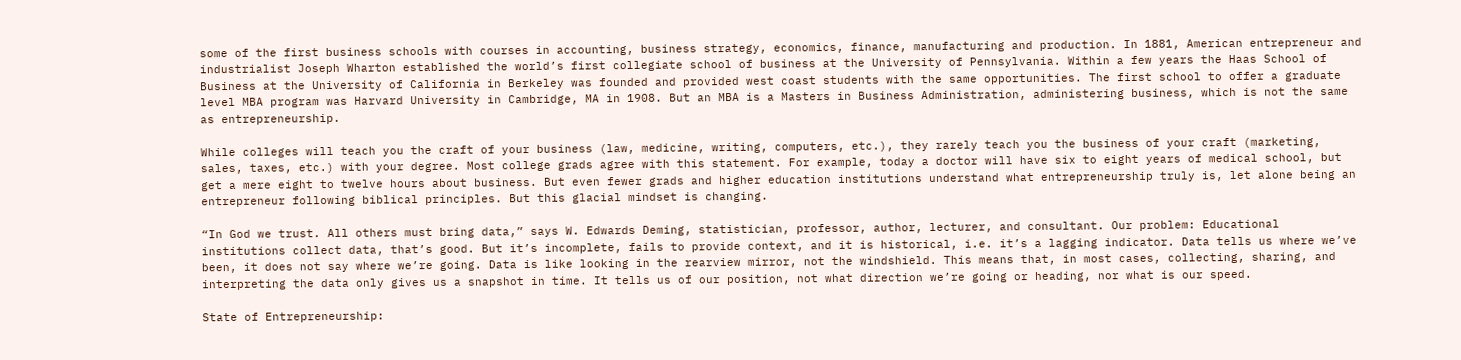some of the first business schools with courses in accounting, business strategy, economics, finance, manufacturing and production. In 1881, American entrepreneur and industrialist Joseph Wharton established the world’s first collegiate school of business at the University of Pennsylvania. Within a few years the Haas School of Business at the University of California in Berkeley was founded and provided west coast students with the same opportunities. The first school to offer a graduate level MBA program was Harvard University in Cambridge, MA in 1908. But an MBA is a Masters in Business Administration, administering business, which is not the same as entrepreneurship.

While colleges will teach you the craft of your business (law, medicine, writing, computers, etc.), they rarely teach you the business of your craft (marketing, sales, taxes, etc.) with your degree. Most college grads agree with this statement. For example, today a doctor will have six to eight years of medical school, but get a mere eight to twelve hours about business. But even fewer grads and higher education institutions understand what entrepreneurship truly is, let alone being an entrepreneur following biblical principles. But this glacial mindset is changing.

“In God we trust. All others must bring data,” says W. Edwards Deming, statistician, professor, author, lecturer, and consultant. Our problem: Educational institutions collect data, that’s good. But it’s incomplete, fails to provide context, and it is historical, i.e. it’s a lagging indicator. Data tells us where we’ve been, it does not say where we’re going. Data is like looking in the rearview mirror, not the windshield. This means that, in most cases, collecting, sharing, and interpreting the data only gives us a snapshot in time. It tells us of our position, not what direction we’re going or heading, nor what is our speed.

State of Entrepreneurship: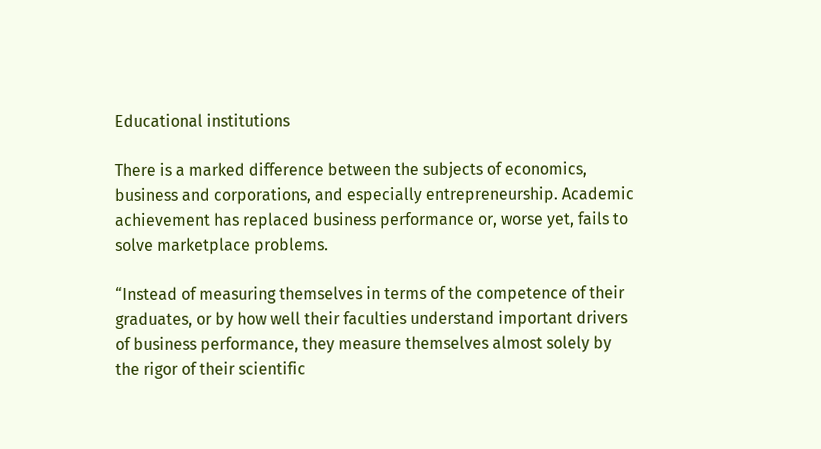Educational institutions

There is a marked difference between the subjects of economics, business and corporations, and especially entrepreneurship. Academic achievement has replaced business performance or, worse yet, fails to solve marketplace problems.

“Instead of measuring themselves in terms of the competence of their graduates, or by how well their faculties understand important drivers of business performance, they measure themselves almost solely by the rigor of their scientific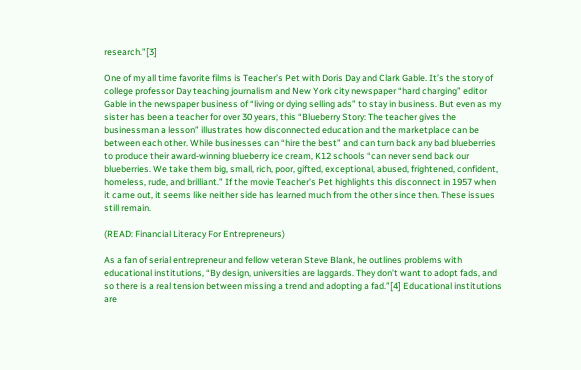research.”[3]

One of my all time favorite films is Teacher’s Pet with Doris Day and Clark Gable. It’s the story of college professor Day teaching journalism and New York city newspaper “hard charging” editor Gable in the newspaper business of “living or dying selling ads” to stay in business. But even as my sister has been a teacher for over 30 years, this “Blueberry Story: The teacher gives the businessman a lesson” illustrates how disconnected education and the marketplace can be between each other. While businesses can “hire the best” and can turn back any bad blueberries to produce their award-winning blueberry ice cream, K12 schools “can never send back our blueberries. We take them big, small, rich, poor, gifted, exceptional, abused, frightened, confident, homeless, rude, and brilliant.” If the movie Teacher’s Pet highlights this disconnect in 1957 when it came out, it seems like neither side has learned much from the other since then. These issues still remain.

(READ: Financial Literacy For Entrepreneurs)

As a fan of serial entrepreneur and fellow veteran Steve Blank, he outlines problems with educational institutions, “By design, universities are laggards. They don’t want to adopt fads, and so there is a real tension between missing a trend and adopting a fad.”[4] Educational institutions are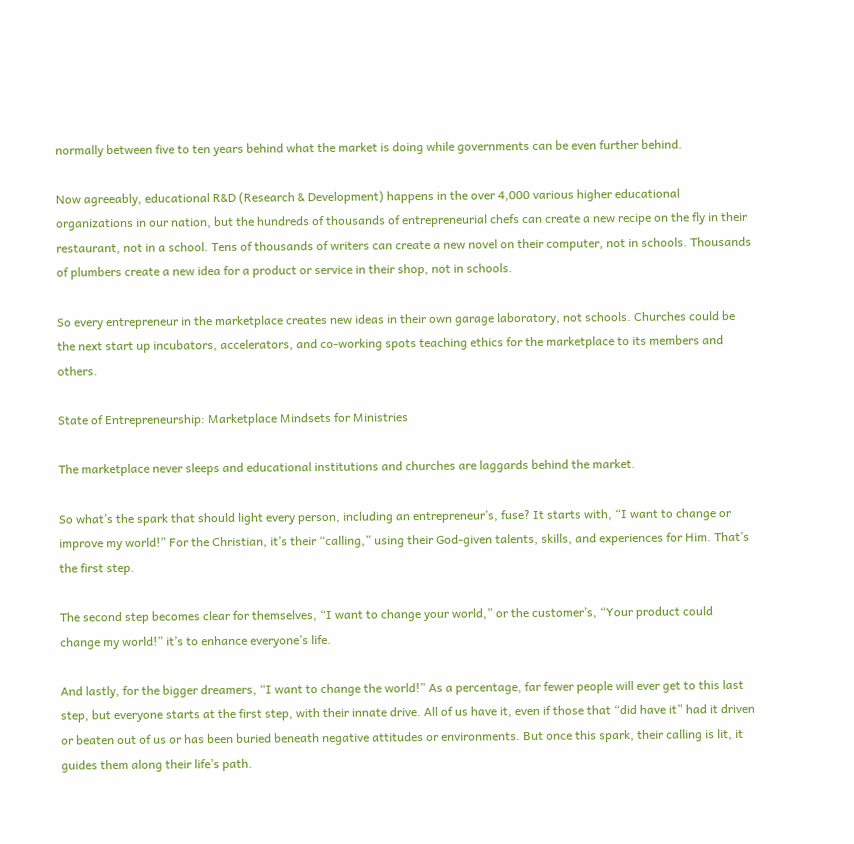normally between five to ten years behind what the market is doing while governments can be even further behind.

Now agreeably, educational R&D (Research & Development) happens in the over 4,000 various higher educational organizations in our nation, but the hundreds of thousands of entrepreneurial chefs can create a new recipe on the fly in their restaurant, not in a school. Tens of thousands of writers can create a new novel on their computer, not in schools. Thousands of plumbers create a new idea for a product or service in their shop, not in schools.

So every entrepreneur in the marketplace creates new ideas in their own garage laboratory, not schools. Churches could be the next start up incubators, accelerators, and co-working spots teaching ethics for the marketplace to its members and others.

State of Entrepreneurship: Marketplace Mindsets for Ministries

The marketplace never sleeps and educational institutions and churches are laggards behind the market.

So what’s the spark that should light every person, including an entrepreneur’s, fuse? It starts with, “I want to change or improve my world!” For the Christian, it’s their “calling,” using their God-given talents, skills, and experiences for Him. That’s the first step.

The second step becomes clear for themselves, “I want to change your world,” or the customer’s, “Your product could change my world!” it’s to enhance everyone’s life.

And lastly, for the bigger dreamers, “I want to change the world!” As a percentage, far fewer people will ever get to this last step, but everyone starts at the first step, with their innate drive. All of us have it, even if those that “did have it” had it driven or beaten out of us or has been buried beneath negative attitudes or environments. But once this spark, their calling is lit, it guides them along their life’s path.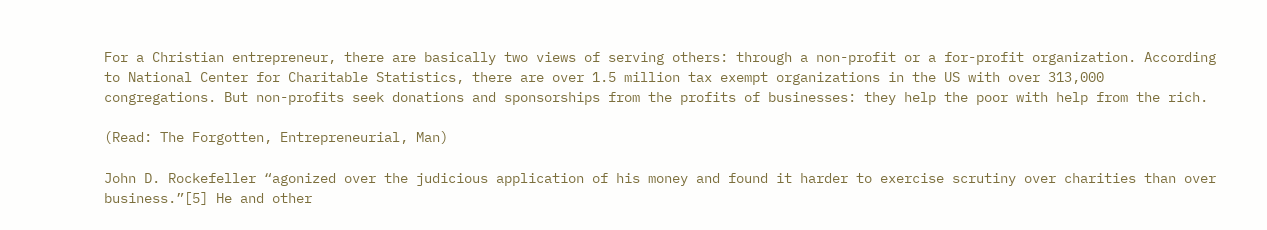For a Christian entrepreneur, there are basically two views of serving others: through a non-profit or a for-profit organization. According to National Center for Charitable Statistics, there are over 1.5 million tax exempt organizations in the US with over 313,000 congregations. But non-profits seek donations and sponsorships from the profits of businesses: they help the poor with help from the rich.

(Read: The Forgotten, Entrepreneurial, Man)

John D. Rockefeller “agonized over the judicious application of his money and found it harder to exercise scrutiny over charities than over business.”[5] He and other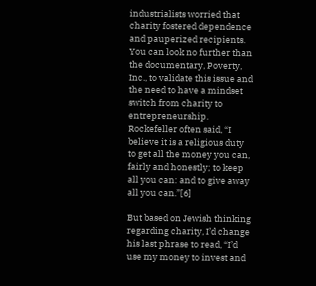industrialists worried that charity fostered dependence and pauperized recipients. You can look no further than the documentary, Poverty, Inc., to validate this issue and the need to have a mindset switch from charity to entrepreneurship. Rockefeller often said, “I believe it is a religious duty to get all the money you can, fairly and honestly; to keep all you can: and to give away all you can.”[6]

But based on Jewish thinking regarding charity, I’d change his last phrase to read, “I’d use my money to invest and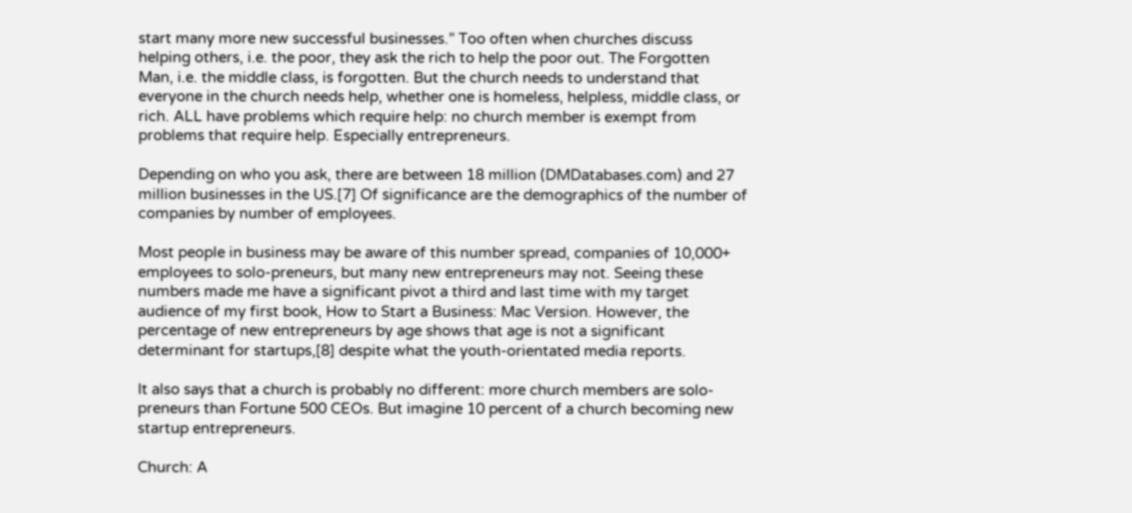start many more new successful businesses.” Too often when churches discuss helping others, i.e. the poor, they ask the rich to help the poor out. The Forgotten Man, i.e. the middle class, is forgotten. But the church needs to understand that everyone in the church needs help, whether one is homeless, helpless, middle class, or rich. ALL have problems which require help: no church member is exempt from problems that require help. Especially entrepreneurs.

Depending on who you ask, there are between 18 million (DMDatabases.com) and 27 million businesses in the US.[7] Of significance are the demographics of the number of companies by number of employees.

Most people in business may be aware of this number spread, companies of 10,000+ employees to solo-preneurs, but many new entrepreneurs may not. Seeing these numbers made me have a significant pivot a third and last time with my target audience of my first book, How to Start a Business: Mac Version. However, the percentage of new entrepreneurs by age shows that age is not a significant determinant for startups,[8] despite what the youth-orientated media reports.

It also says that a church is probably no different: more church members are solo-preneurs than Fortune 500 CEOs. But imagine 10 percent of a church becoming new startup entrepreneurs.

Church: A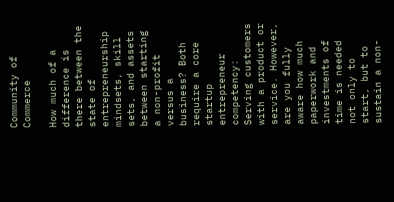Community of Commerce

How much of a difference is there between the state of entrepreneurship mindsets, skill sets, and assets between starting a non-profit versus a business? Both require a core startup entrepreneur competency: Serving customers with a product or service. However, are you fully aware how much paperwork and investments of time is needed not only to start, but to sustain a non-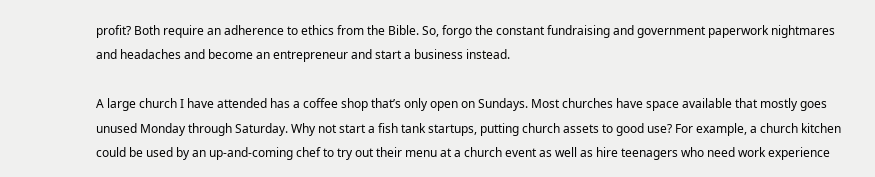profit? Both require an adherence to ethics from the Bible. So, forgo the constant fundraising and government paperwork nightmares and headaches and become an entrepreneur and start a business instead.

A large church I have attended has a coffee shop that’s only open on Sundays. Most churches have space available that mostly goes unused Monday through Saturday. Why not start a fish tank startups, putting church assets to good use? For example, a church kitchen could be used by an up-and-coming chef to try out their menu at a church event as well as hire teenagers who need work experience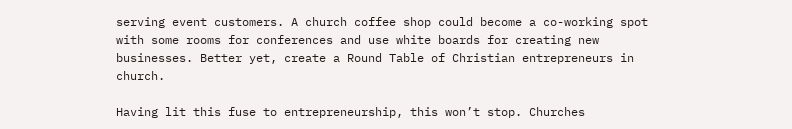serving event customers. A church coffee shop could become a co-working spot with some rooms for conferences and use white boards for creating new businesses. Better yet, create a Round Table of Christian entrepreneurs in church.

Having lit this fuse to entrepreneurship, this won’t stop. Churches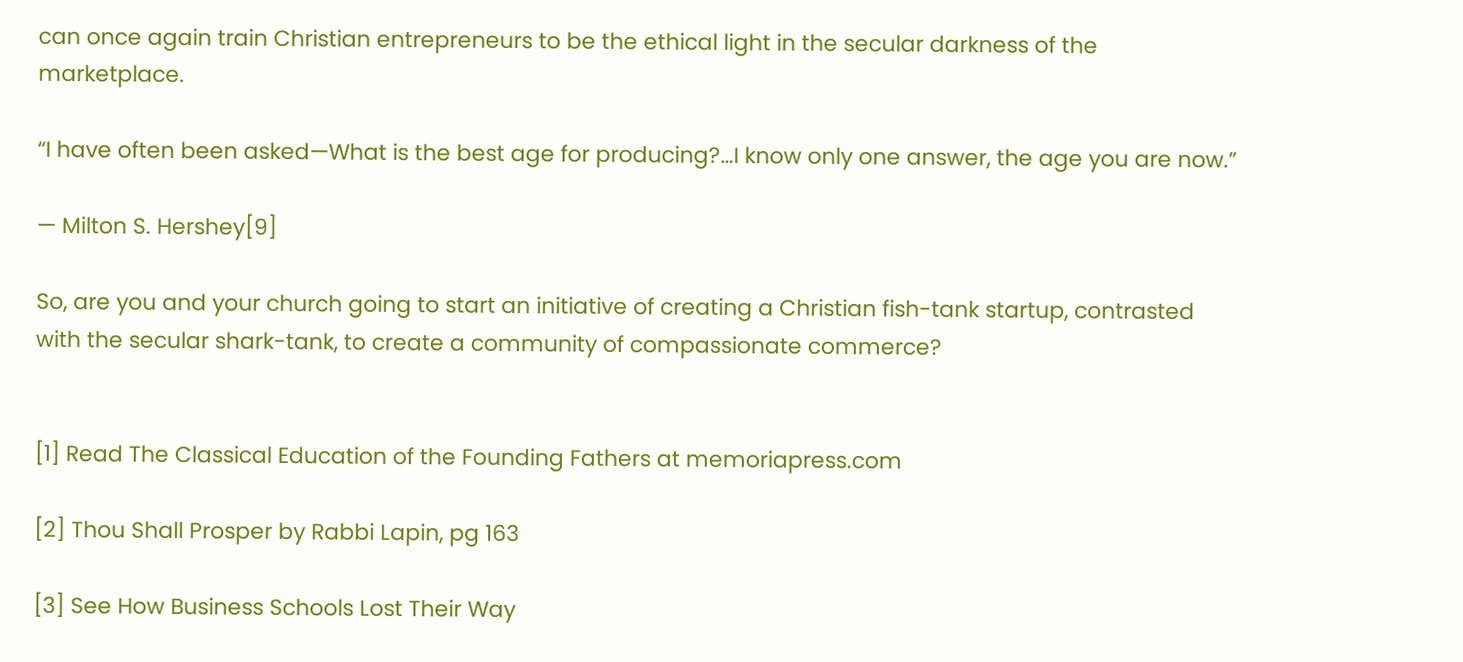can once again train Christian entrepreneurs to be the ethical light in the secular darkness of the marketplace.

“I have often been asked—What is the best age for producing?…I know only one answer, the age you are now.”

— Milton S. Hershey[9]

So, are you and your church going to start an initiative of creating a Christian fish-tank startup, contrasted with the secular shark-tank, to create a community of compassionate commerce?


[1] Read The Classical Education of the Founding Fathers at memoriapress.com

[2] Thou Shall Prosper by Rabbi Lapin, pg 163

[3] See How Business Schools Lost Their Way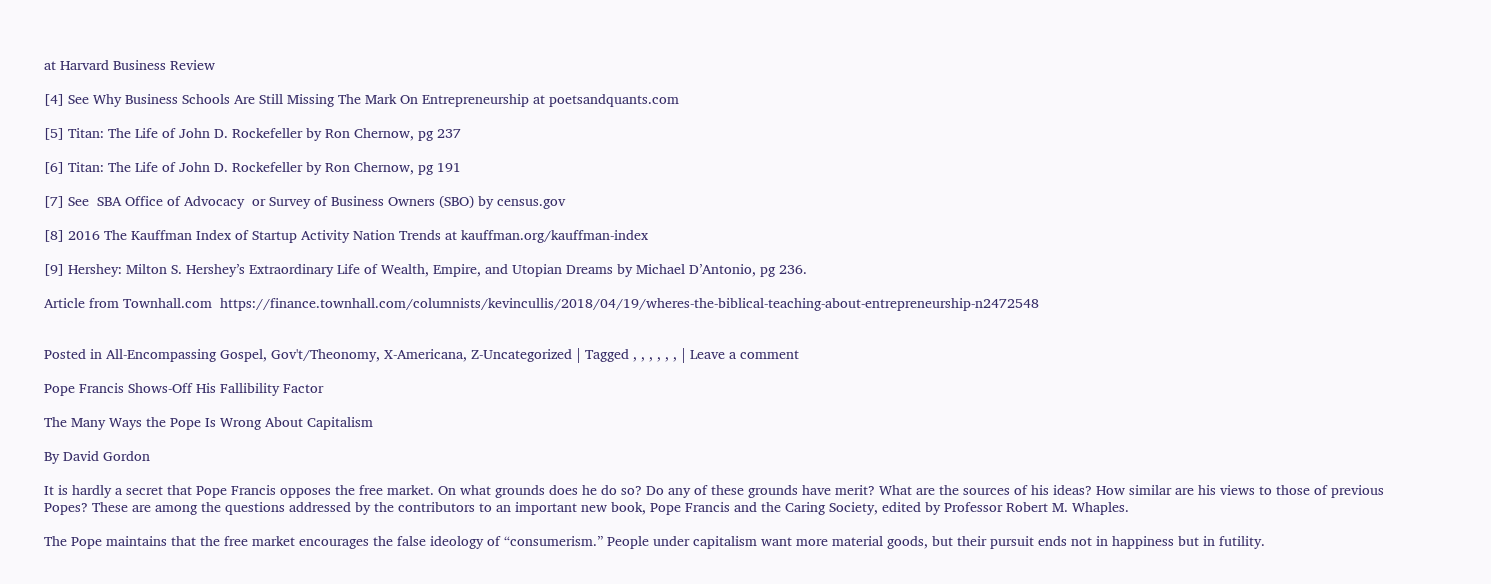at Harvard Business Review

[4] See Why Business Schools Are Still Missing The Mark On Entrepreneurship at poetsandquants.com

[5] Titan: The Life of John D. Rockefeller by Ron Chernow, pg 237

[6] Titan: The Life of John D. Rockefeller by Ron Chernow, pg 191

[7] See  SBA Office of Advocacy  or Survey of Business Owners (SBO) by census.gov

[8] 2016 The Kauffman Index of Startup Activity Nation Trends at kauffman.org/kauffman-index

[9] Hershey: Milton S. Hershey’s Extraordinary Life of Wealth, Empire, and Utopian Dreams by Michael D’Antonio, pg 236.

Article from Townhall.com  https://finance.townhall.com/columnists/kevincullis/2018/04/19/wheres-the-biblical-teaching-about-entrepreneurship-n2472548


Posted in All-Encompassing Gospel, Gov't/Theonomy, X-Americana, Z-Uncategorized | Tagged , , , , , , | Leave a comment

Pope Francis Shows-Off His Fallibility Factor

The Many Ways the Pope Is Wrong About Capitalism

By David Gordon

It is hardly a secret that Pope Francis opposes the free market. On what grounds does he do so? Do any of these grounds have merit? What are the sources of his ideas? How similar are his views to those of previous Popes? These are among the questions addressed by the contributors to an important new book, Pope Francis and the Caring Society, edited by Professor Robert M. Whaples.

The Pope maintains that the free market encourages the false ideology of “consumerism.” People under capitalism want more material goods, but their pursuit ends not in happiness but in futility.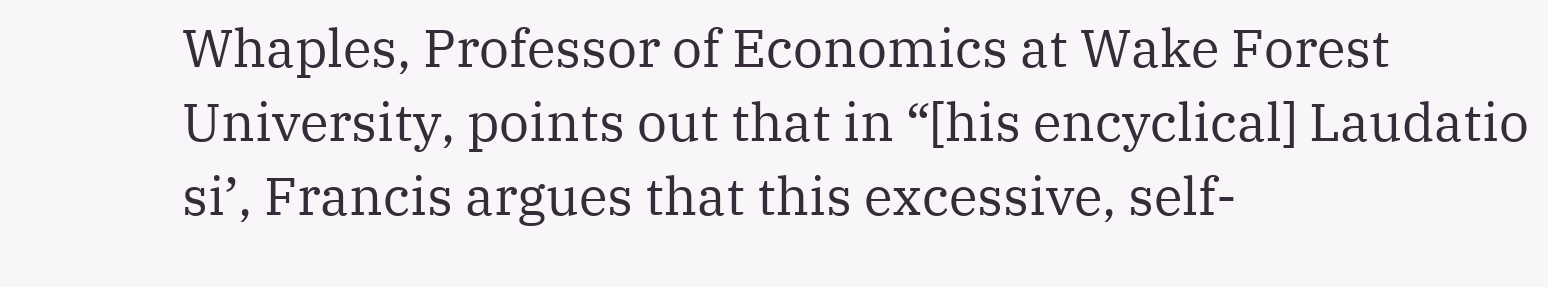Whaples, Professor of Economics at Wake Forest University, points out that in “[his encyclical] Laudatio si’, Francis argues that this excessive, self-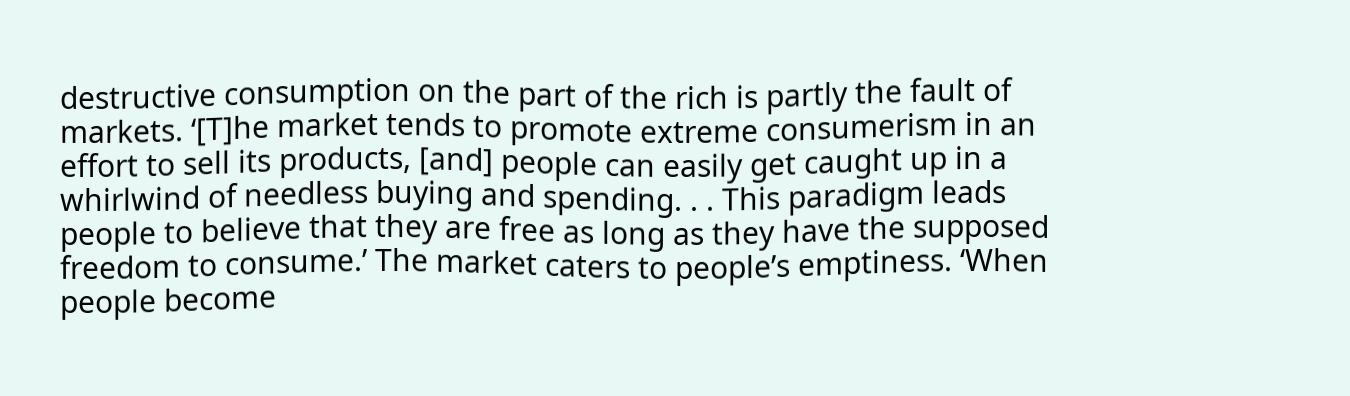destructive consumption on the part of the rich is partly the fault of markets. ‘[T]he market tends to promote extreme consumerism in an effort to sell its products, [and] people can easily get caught up in a whirlwind of needless buying and spending. . . This paradigm leads people to believe that they are free as long as they have the supposed freedom to consume.’ The market caters to people’s emptiness. ‘When people become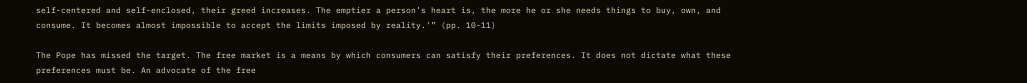self-centered and self-enclosed, their greed increases. The emptier a person’s heart is, the more he or she needs things to buy, own, and consume. It becomes almost impossible to accept the limits imposed by reality.’” (pp. 10-11)

The Pope has missed the target. The free market is a means by which consumers can satisfy their preferences. It does not dictate what these preferences must be. An advocate of the free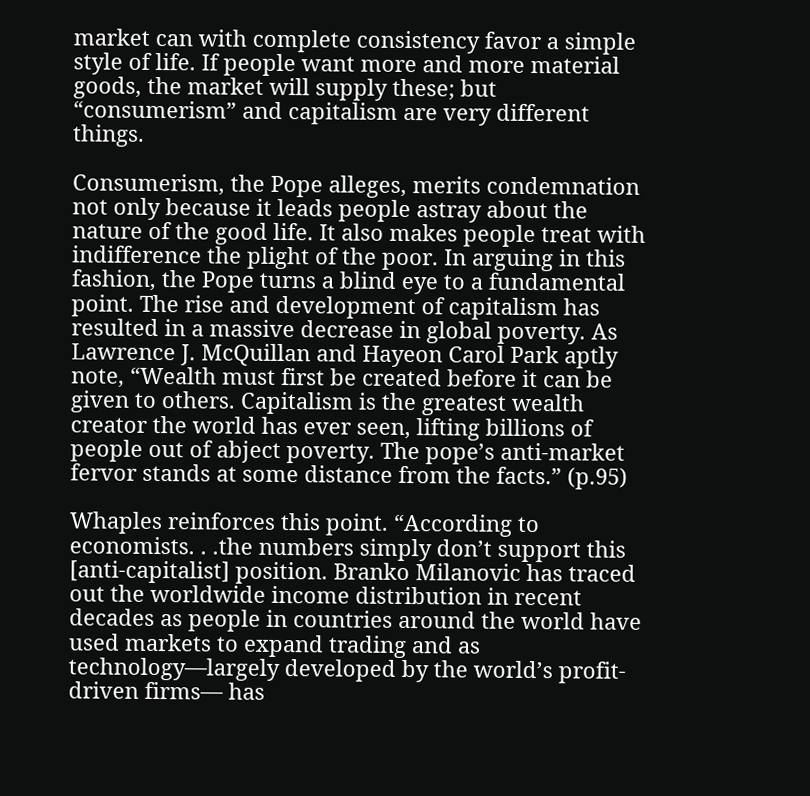market can with complete consistency favor a simple style of life. If people want more and more material goods, the market will supply these; but “consumerism” and capitalism are very different things.

Consumerism, the Pope alleges, merits condemnation not only because it leads people astray about the nature of the good life. It also makes people treat with indifference the plight of the poor. In arguing in this fashion, the Pope turns a blind eye to a fundamental point. The rise and development of capitalism has resulted in a massive decrease in global poverty. As Lawrence J. McQuillan and Hayeon Carol Park aptly note, “Wealth must first be created before it can be given to others. Capitalism is the greatest wealth creator the world has ever seen, lifting billions of people out of abject poverty. The pope’s anti-market fervor stands at some distance from the facts.” (p.95)

Whaples reinforces this point. “According to economists. . .the numbers simply don’t support this [anti-capitalist] position. Branko Milanovic has traced out the worldwide income distribution in recent decades as people in countries around the world have used markets to expand trading and as technology—largely developed by the world’s profit-driven firms— has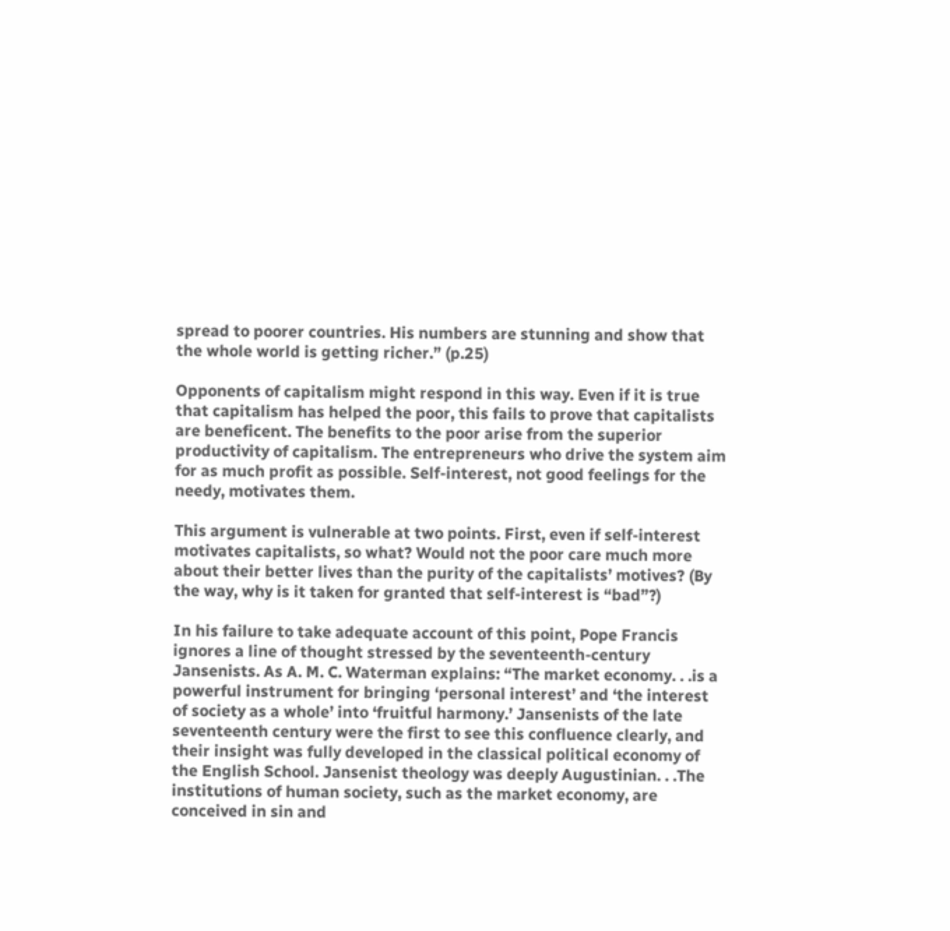spread to poorer countries. His numbers are stunning and show that the whole world is getting richer.” (p.25)

Opponents of capitalism might respond in this way. Even if it is true that capitalism has helped the poor, this fails to prove that capitalists are beneficent. The benefits to the poor arise from the superior productivity of capitalism. The entrepreneurs who drive the system aim for as much profit as possible. Self-interest, not good feelings for the needy, motivates them.

This argument is vulnerable at two points. First, even if self-interest motivates capitalists, so what? Would not the poor care much more about their better lives than the purity of the capitalists’ motives? (By the way, why is it taken for granted that self-interest is “bad”?)

In his failure to take adequate account of this point, Pope Francis ignores a line of thought stressed by the seventeenth-century Jansenists. As A. M. C. Waterman explains: “The market economy. . .is a powerful instrument for bringing ‘personal interest’ and ‘the interest of society as a whole’ into ‘fruitful harmony.’ Jansenists of the late seventeenth century were the first to see this confluence clearly, and their insight was fully developed in the classical political economy of the English School. Jansenist theology was deeply Augustinian. . .The institutions of human society, such as the market economy, are conceived in sin and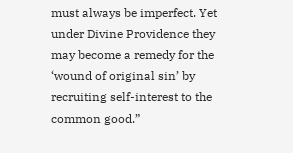must always be imperfect. Yet under Divine Providence they may become a remedy for the ‘wound of original sin’ by recruiting self-interest to the common good.”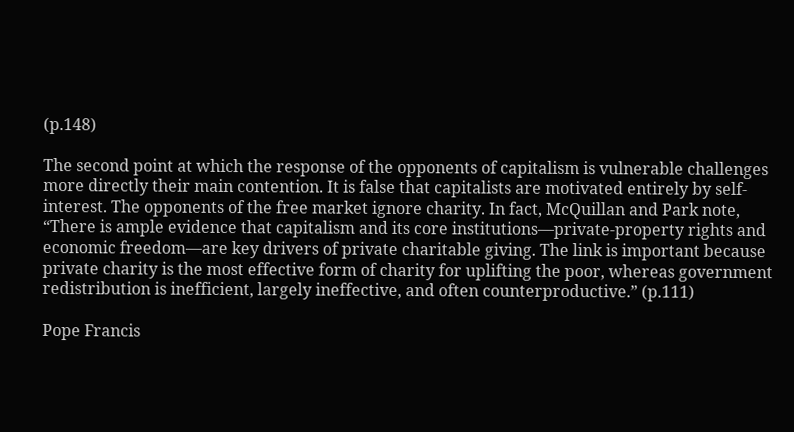(p.148)

The second point at which the response of the opponents of capitalism is vulnerable challenges more directly their main contention. It is false that capitalists are motivated entirely by self-interest. The opponents of the free market ignore charity. In fact, McQuillan and Park note, “There is ample evidence that capitalism and its core institutions—private-property rights and economic freedom—are key drivers of private charitable giving. The link is important because private charity is the most effective form of charity for uplifting the poor, whereas government redistribution is inefficient, largely ineffective, and often counterproductive.” (p.111)

Pope Francis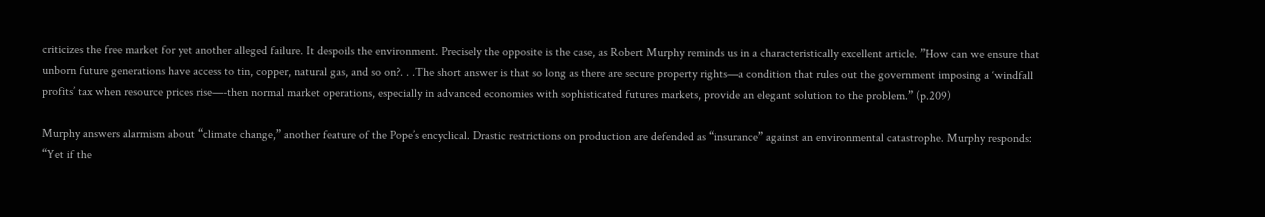criticizes the free market for yet another alleged failure. It despoils the environment. Precisely the opposite is the case, as Robert Murphy reminds us in a characteristically excellent article. ”How can we ensure that unborn future generations have access to tin, copper, natural gas, and so on?. . .The short answer is that so long as there are secure property rights—a condition that rules out the government imposing a ‘windfall profits’ tax when resource prices rise—-then normal market operations, especially in advanced economies with sophisticated futures markets, provide an elegant solution to the problem.” (p.209)

Murphy answers alarmism about “climate change,” another feature of the Pope’s encyclical. Drastic restrictions on production are defended as “insurance” against an environmental catastrophe. Murphy responds: “Yet if the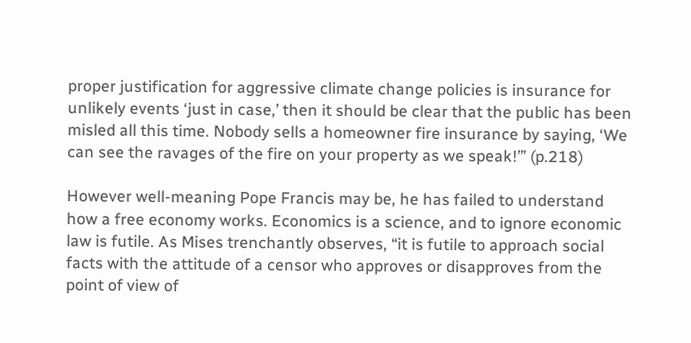proper justification for aggressive climate change policies is insurance for unlikely events ‘just in case,’ then it should be clear that the public has been misled all this time. Nobody sells a homeowner fire insurance by saying, ‘We can see the ravages of the fire on your property as we speak!’” (p.218)

However well-meaning Pope Francis may be, he has failed to understand how a free economy works. Economics is a science, and to ignore economic law is futile. As Mises trenchantly observes, “it is futile to approach social facts with the attitude of a censor who approves or disapproves from the point of view of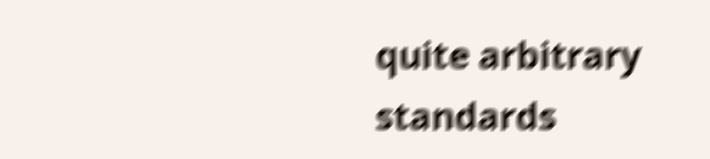quite arbitrary standards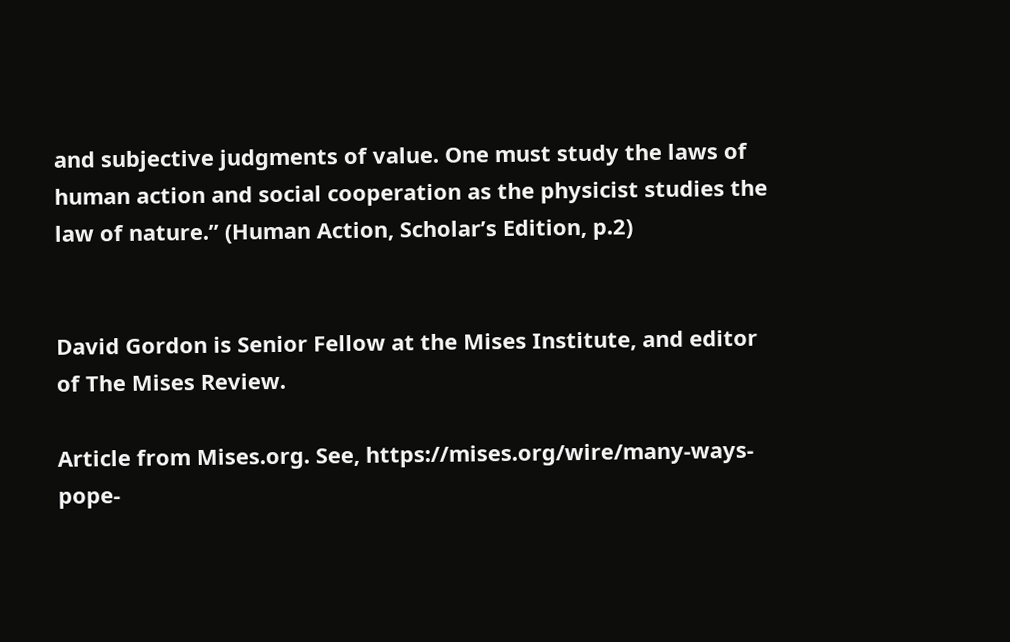and subjective judgments of value. One must study the laws of human action and social cooperation as the physicist studies the law of nature.” (Human Action, Scholar’s Edition, p.2)


David Gordon is Senior Fellow at the Mises Institute, and editor of The Mises Review.

Article from Mises.org. See, https://mises.org/wire/many-ways-pope-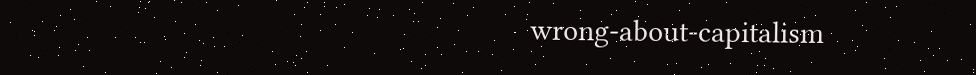wrong-about-capitalism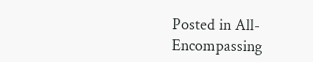Posted in All-Encompassing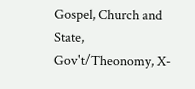Gospel, Church and State, Gov't/Theonomy, X-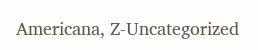Americana, Z-Uncategorized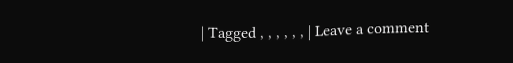| Tagged , , , , , , | Leave a comment